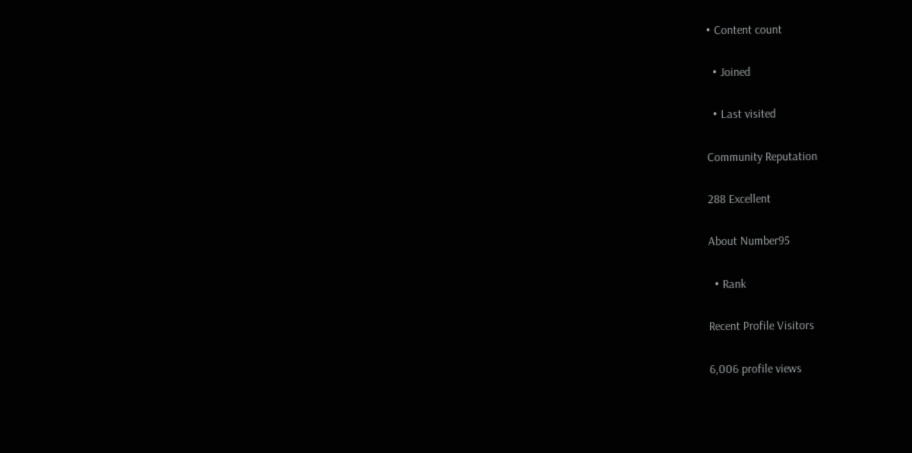• Content count

  • Joined

  • Last visited

Community Reputation

288 Excellent

About Number95

  • Rank

Recent Profile Visitors

6,006 profile views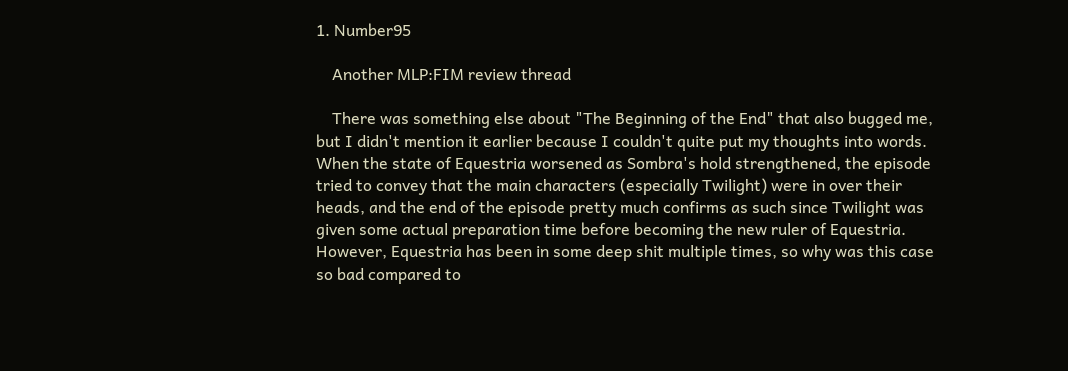1. Number95

    Another MLP:FIM review thread

    There was something else about "The Beginning of the End" that also bugged me, but I didn't mention it earlier because I couldn't quite put my thoughts into words. When the state of Equestria worsened as Sombra's hold strengthened, the episode tried to convey that the main characters (especially Twilight) were in over their heads, and the end of the episode pretty much confirms as such since Twilight was given some actual preparation time before becoming the new ruler of Equestria. However, Equestria has been in some deep shit multiple times, so why was this case so bad compared to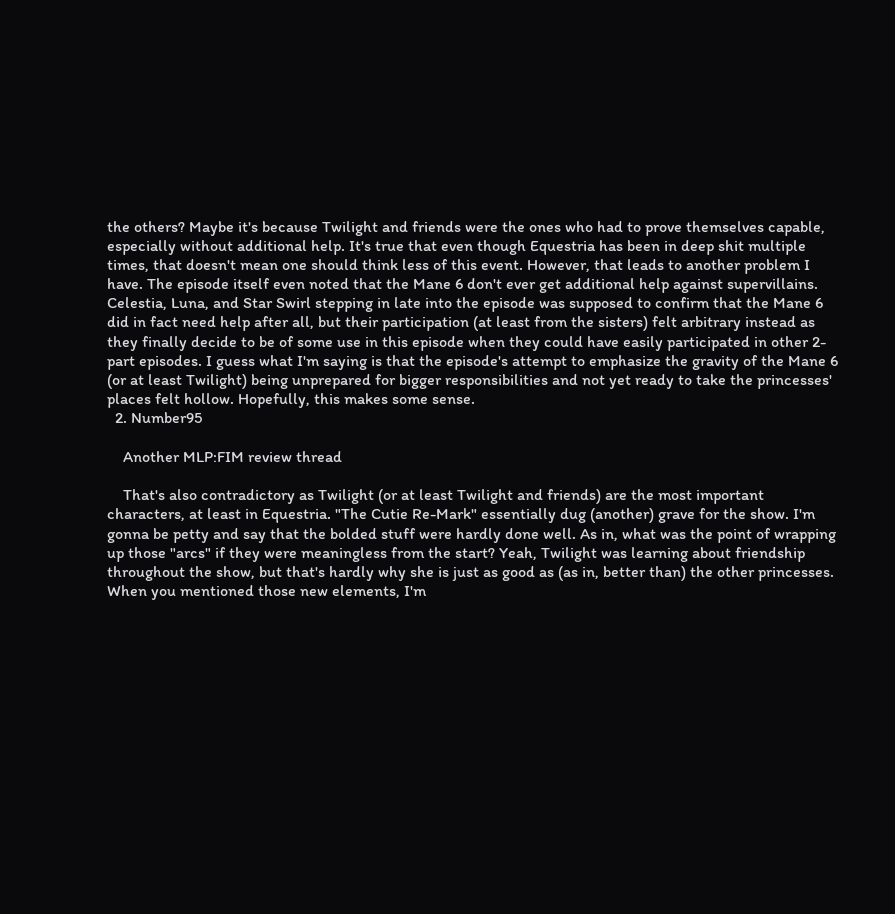the others? Maybe it's because Twilight and friends were the ones who had to prove themselves capable, especially without additional help. It's true that even though Equestria has been in deep shit multiple times, that doesn't mean one should think less of this event. However, that leads to another problem I have. The episode itself even noted that the Mane 6 don't ever get additional help against supervillains. Celestia, Luna, and Star Swirl stepping in late into the episode was supposed to confirm that the Mane 6 did in fact need help after all, but their participation (at least from the sisters) felt arbitrary instead as they finally decide to be of some use in this episode when they could have easily participated in other 2-part episodes. I guess what I'm saying is that the episode's attempt to emphasize the gravity of the Mane 6 (or at least Twilight) being unprepared for bigger responsibilities and not yet ready to take the princesses' places felt hollow. Hopefully, this makes some sense.
  2. Number95

    Another MLP:FIM review thread

    That's also contradictory as Twilight (or at least Twilight and friends) are the most important characters, at least in Equestria. "The Cutie Re-Mark" essentially dug (another) grave for the show. I'm gonna be petty and say that the bolded stuff were hardly done well. As in, what was the point of wrapping up those "arcs" if they were meaningless from the start? Yeah, Twilight was learning about friendship throughout the show, but that's hardly why she is just as good as (as in, better than) the other princesses. When you mentioned those new elements, I'm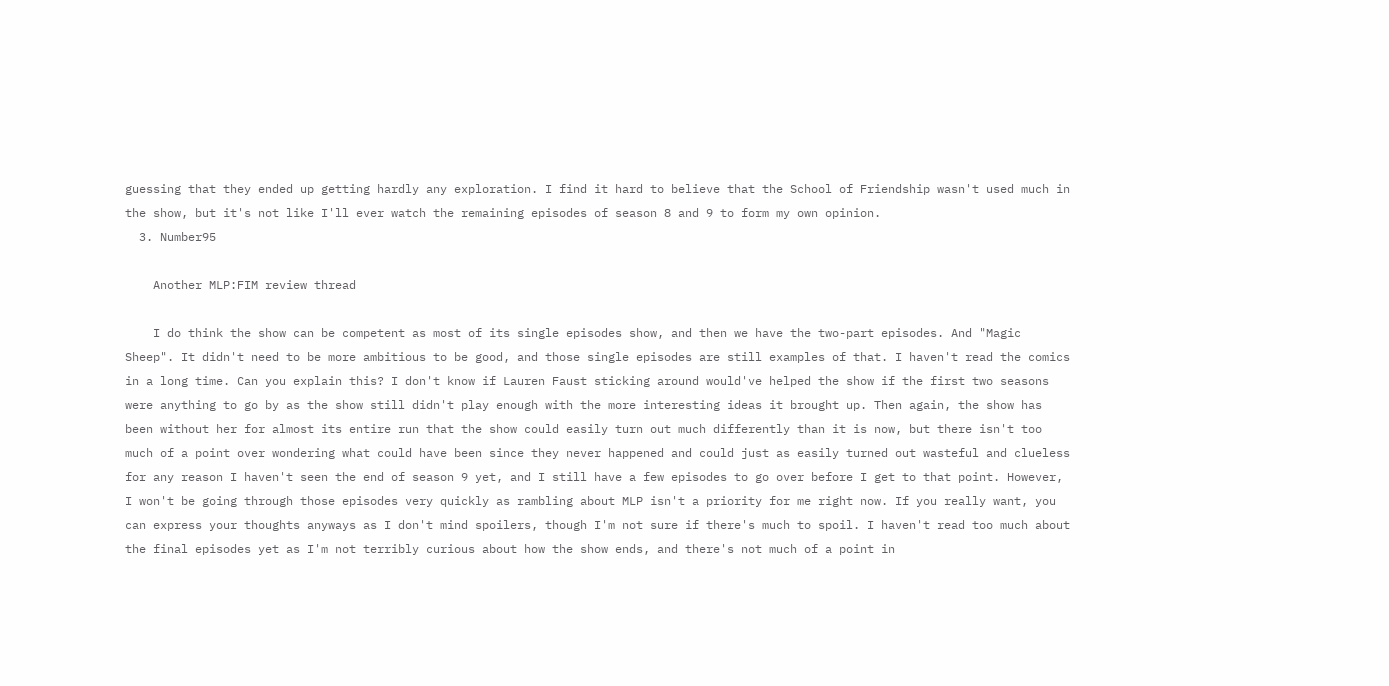guessing that they ended up getting hardly any exploration. I find it hard to believe that the School of Friendship wasn't used much in the show, but it's not like I'll ever watch the remaining episodes of season 8 and 9 to form my own opinion.
  3. Number95

    Another MLP:FIM review thread

    I do think the show can be competent as most of its single episodes show, and then we have the two-part episodes. And "Magic Sheep". It didn't need to be more ambitious to be good, and those single episodes are still examples of that. I haven't read the comics in a long time. Can you explain this? I don't know if Lauren Faust sticking around would've helped the show if the first two seasons were anything to go by as the show still didn't play enough with the more interesting ideas it brought up. Then again, the show has been without her for almost its entire run that the show could easily turn out much differently than it is now, but there isn't too much of a point over wondering what could have been since they never happened and could just as easily turned out wasteful and clueless for any reason I haven't seen the end of season 9 yet, and I still have a few episodes to go over before I get to that point. However, I won't be going through those episodes very quickly as rambling about MLP isn't a priority for me right now. If you really want, you can express your thoughts anyways as I don't mind spoilers, though I'm not sure if there's much to spoil. I haven't read too much about the final episodes yet as I'm not terribly curious about how the show ends, and there's not much of a point in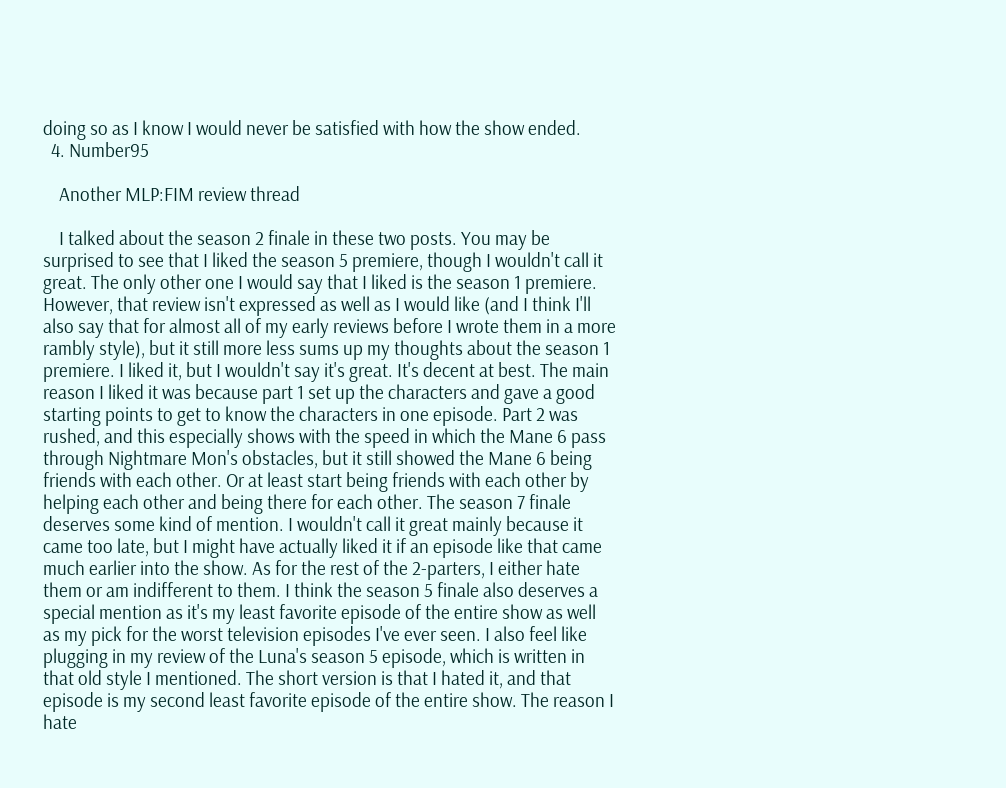doing so as I know I would never be satisfied with how the show ended.
  4. Number95

    Another MLP:FIM review thread

    I talked about the season 2 finale in these two posts. You may be surprised to see that I liked the season 5 premiere, though I wouldn't call it great. The only other one I would say that I liked is the season 1 premiere. However, that review isn't expressed as well as I would like (and I think I'll also say that for almost all of my early reviews before I wrote them in a more rambly style), but it still more less sums up my thoughts about the season 1 premiere. I liked it, but I wouldn't say it's great. It's decent at best. The main reason I liked it was because part 1 set up the characters and gave a good starting points to get to know the characters in one episode. Part 2 was rushed, and this especially shows with the speed in which the Mane 6 pass through Nightmare Mon's obstacles, but it still showed the Mane 6 being friends with each other. Or at least start being friends with each other by helping each other and being there for each other. The season 7 finale deserves some kind of mention. I wouldn't call it great mainly because it came too late, but I might have actually liked it if an episode like that came much earlier into the show. As for the rest of the 2-parters, I either hate them or am indifferent to them. I think the season 5 finale also deserves a special mention as it's my least favorite episode of the entire show as well as my pick for the worst television episodes I've ever seen. I also feel like plugging in my review of the Luna's season 5 episode, which is written in that old style I mentioned. The short version is that I hated it, and that episode is my second least favorite episode of the entire show. The reason I hate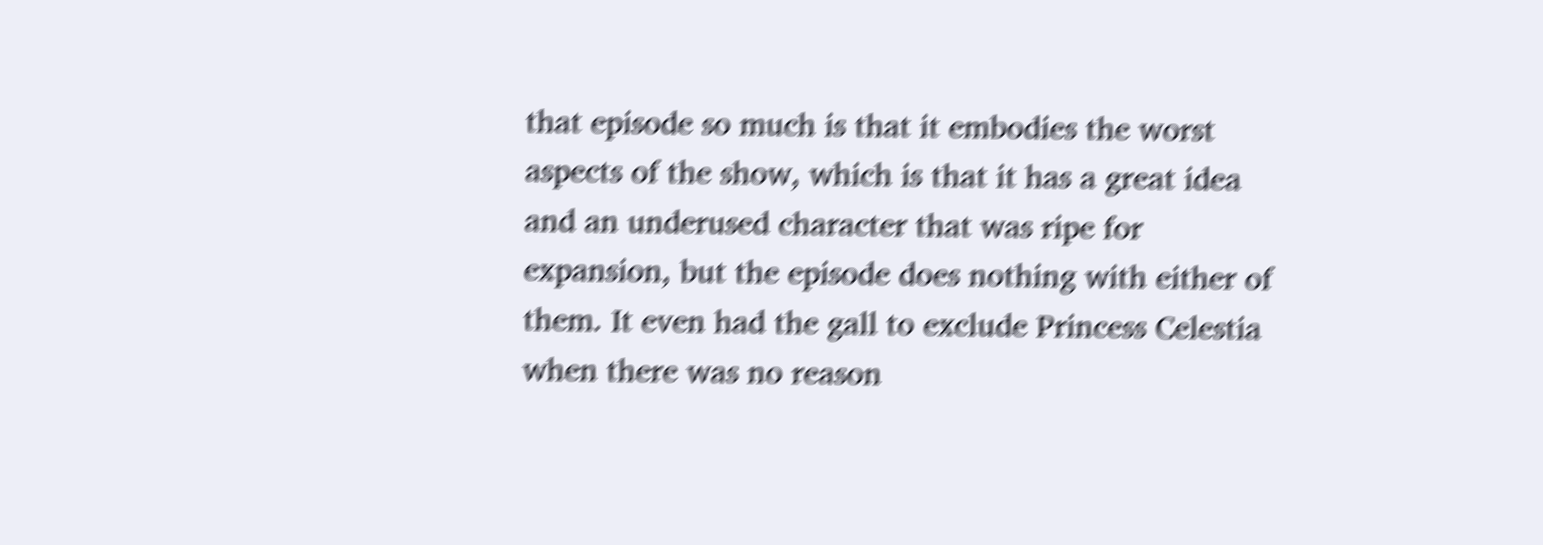that episode so much is that it embodies the worst aspects of the show, which is that it has a great idea and an underused character that was ripe for expansion, but the episode does nothing with either of them. It even had the gall to exclude Princess Celestia when there was no reason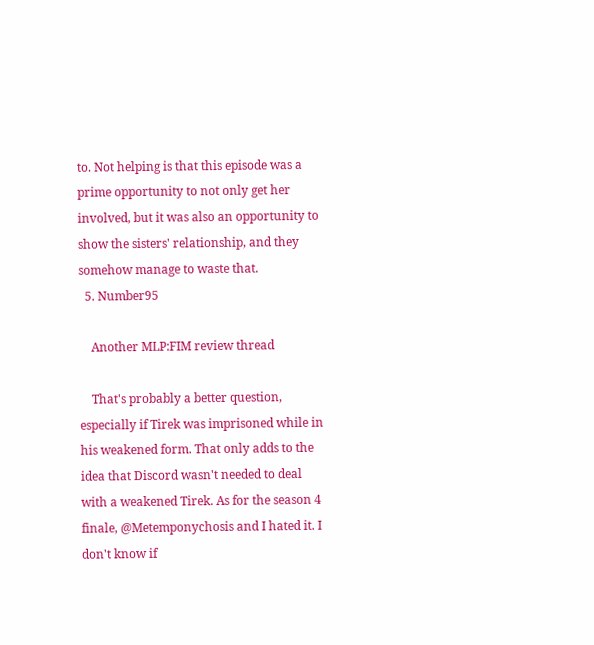to. Not helping is that this episode was a prime opportunity to not only get her involved, but it was also an opportunity to show the sisters' relationship, and they somehow manage to waste that.
  5. Number95

    Another MLP:FIM review thread

    That's probably a better question, especially if Tirek was imprisoned while in his weakened form. That only adds to the idea that Discord wasn't needed to deal with a weakened Tirek. As for the season 4 finale, @Metemponychosis and I hated it. I don't know if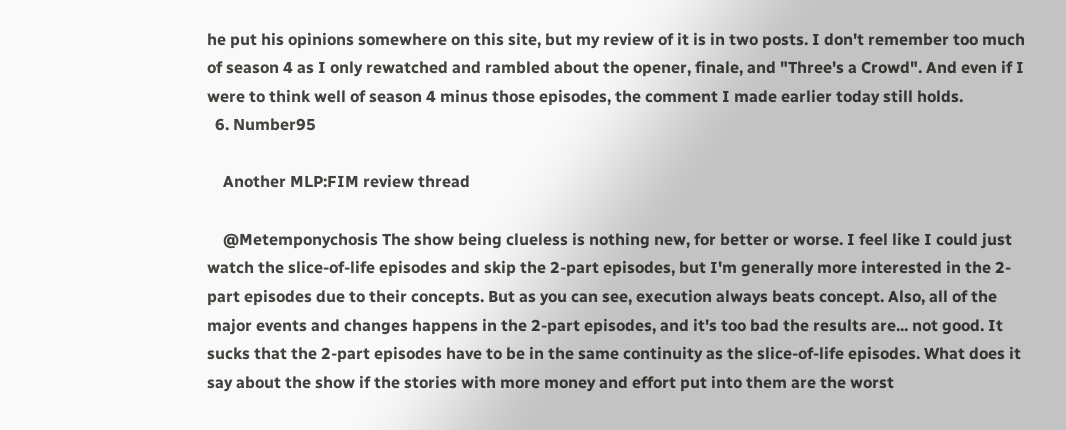he put his opinions somewhere on this site, but my review of it is in two posts. I don't remember too much of season 4 as I only rewatched and rambled about the opener, finale, and "Three's a Crowd". And even if I were to think well of season 4 minus those episodes, the comment I made earlier today still holds.
  6. Number95

    Another MLP:FIM review thread

    @Metemponychosis The show being clueless is nothing new, for better or worse. I feel like I could just watch the slice-of-life episodes and skip the 2-part episodes, but I'm generally more interested in the 2-part episodes due to their concepts. But as you can see, execution always beats concept. Also, all of the major events and changes happens in the 2-part episodes, and it's too bad the results are... not good. It sucks that the 2-part episodes have to be in the same continuity as the slice-of-life episodes. What does it say about the show if the stories with more money and effort put into them are the worst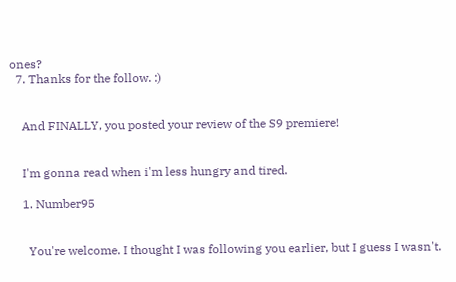ones?
  7. Thanks for the follow. :)


    And FINALLY, you posted your review of the S9 premiere!


    I'm gonna read when i'm less hungry and tired.

    1. Number95


      You're welcome. I thought I was following you earlier, but I guess I wasn't.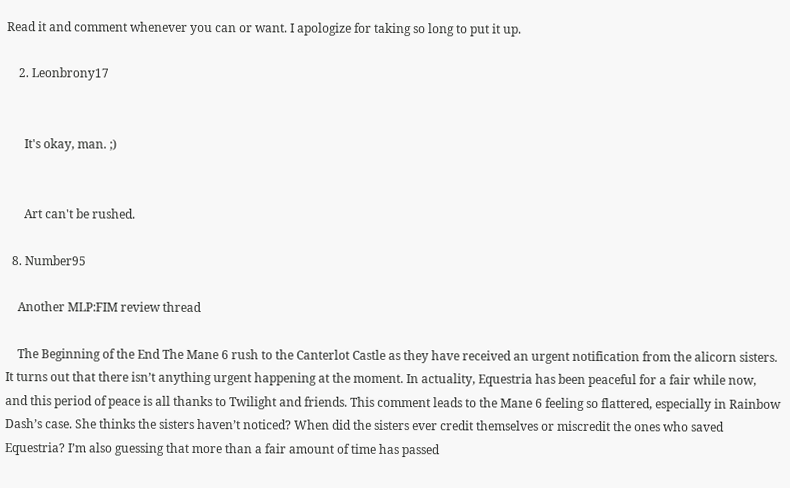Read it and comment whenever you can or want. I apologize for taking so long to put it up.

    2. Leonbrony17


      It's okay, man. ;)


      Art can't be rushed.

  8. Number95

    Another MLP:FIM review thread

    The Beginning of the End The Mane 6 rush to the Canterlot Castle as they have received an urgent notification from the alicorn sisters. It turns out that there isn’t anything urgent happening at the moment. In actuality, Equestria has been peaceful for a fair while now, and this period of peace is all thanks to Twilight and friends. This comment leads to the Mane 6 feeling so flattered, especially in Rainbow Dash’s case. She thinks the sisters haven’t noticed? When did the sisters ever credit themselves or miscredit the ones who saved Equestria? I’m also guessing that more than a fair amount of time has passed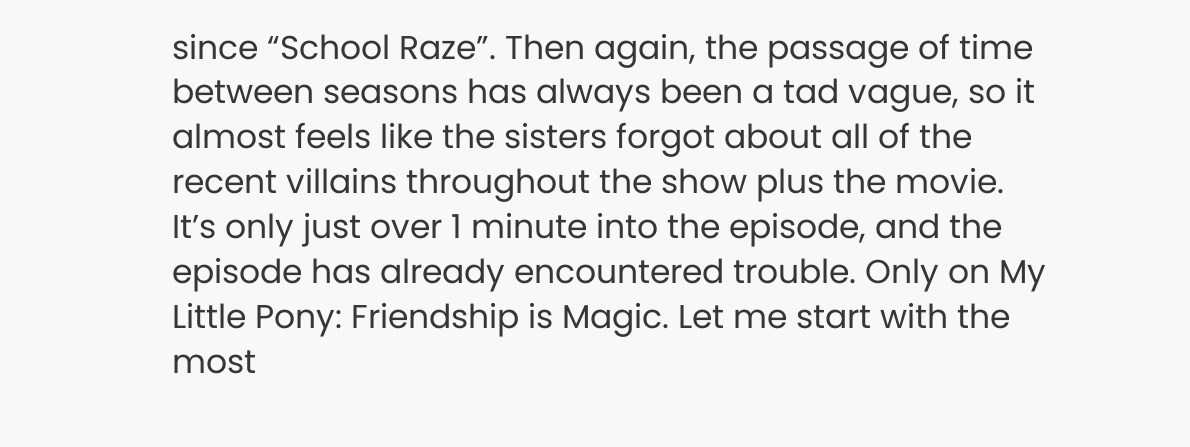since “School Raze”. Then again, the passage of time between seasons has always been a tad vague, so it almost feels like the sisters forgot about all of the recent villains throughout the show plus the movie. It’s only just over 1 minute into the episode, and the episode has already encountered trouble. Only on My Little Pony: Friendship is Magic. Let me start with the most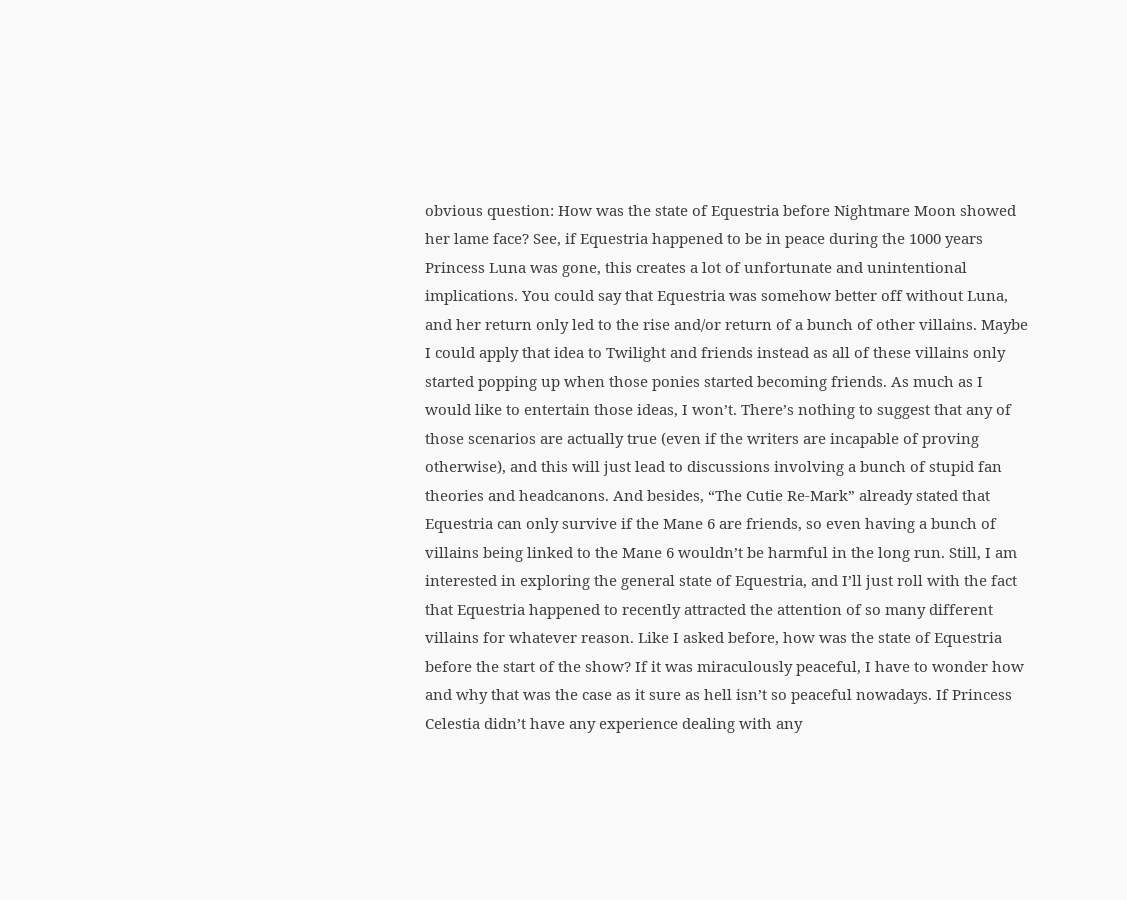obvious question: How was the state of Equestria before Nightmare Moon showed her lame face? See, if Equestria happened to be in peace during the 1000 years Princess Luna was gone, this creates a lot of unfortunate and unintentional implications. You could say that Equestria was somehow better off without Luna, and her return only led to the rise and/or return of a bunch of other villains. Maybe I could apply that idea to Twilight and friends instead as all of these villains only started popping up when those ponies started becoming friends. As much as I would like to entertain those ideas, I won’t. There’s nothing to suggest that any of those scenarios are actually true (even if the writers are incapable of proving otherwise), and this will just lead to discussions involving a bunch of stupid fan theories and headcanons. And besides, “The Cutie Re-Mark” already stated that Equestria can only survive if the Mane 6 are friends, so even having a bunch of villains being linked to the Mane 6 wouldn’t be harmful in the long run. Still, I am interested in exploring the general state of Equestria, and I’ll just roll with the fact that Equestria happened to recently attracted the attention of so many different villains for whatever reason. Like I asked before, how was the state of Equestria before the start of the show? If it was miraculously peaceful, I have to wonder how and why that was the case as it sure as hell isn’t so peaceful nowadays. If Princess Celestia didn’t have any experience dealing with any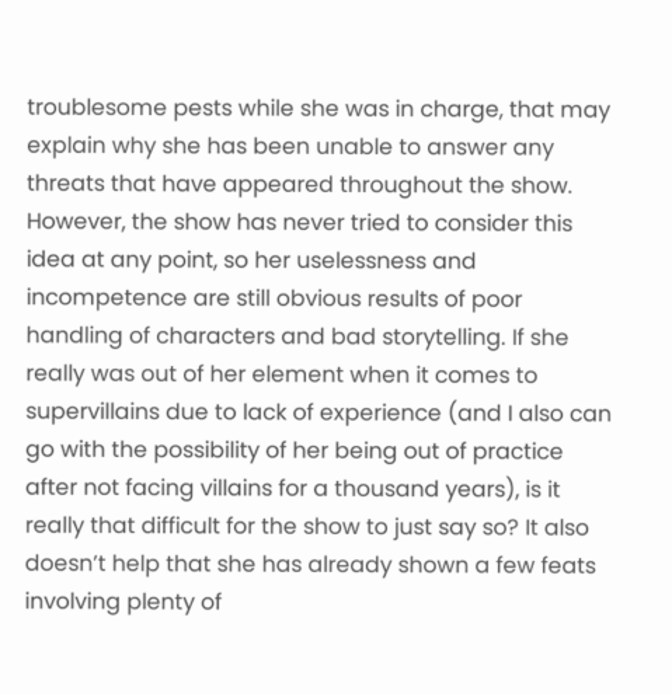troublesome pests while she was in charge, that may explain why she has been unable to answer any threats that have appeared throughout the show. However, the show has never tried to consider this idea at any point, so her uselessness and incompetence are still obvious results of poor handling of characters and bad storytelling. If she really was out of her element when it comes to supervillains due to lack of experience (and I also can go with the possibility of her being out of practice after not facing villains for a thousand years), is it really that difficult for the show to just say so? It also doesn’t help that she has already shown a few feats involving plenty of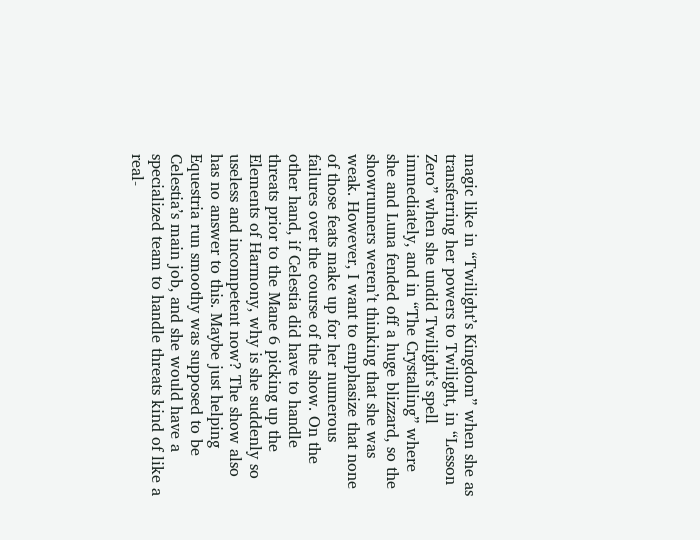magic like in “Twilight’s Kingdom” when she as transferring her powers to Twilight, in “Lesson Zero” when she undid Twilight’s spell immediately, and in “The Crystalling” where she and Luna fended off a huge blizzard, so the showrunners weren’t thinking that she was weak. However, I want to emphasize that none of those feats make up for her numerous failures over the course of the show. On the other hand, if Celestia did have to handle threats prior to the Mane 6 picking up the Elements of Harmony, why is she suddenly so useless and incompetent now? The show also has no answer to this. Maybe just helping Equestria run smoothy was supposed to be Celestia’s main job, and she would have a specialized team to handle threats kind of like a real-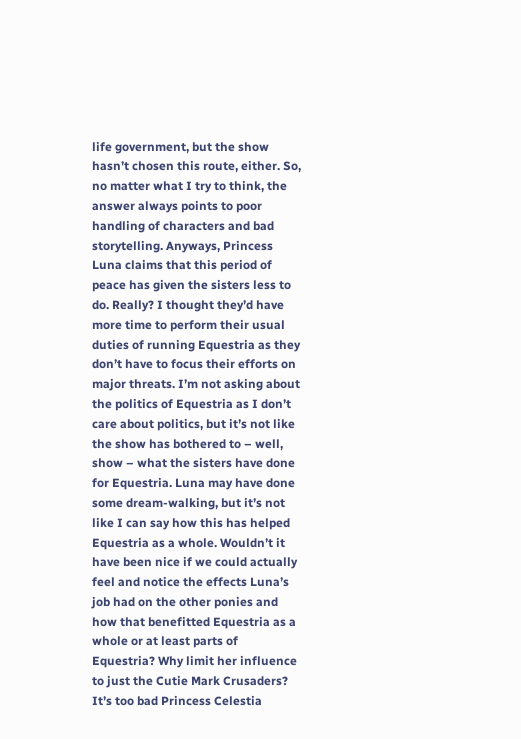life government, but the show hasn’t chosen this route, either. So, no matter what I try to think, the answer always points to poor handling of characters and bad storytelling. Anyways, Princess Luna claims that this period of peace has given the sisters less to do. Really? I thought they’d have more time to perform their usual duties of running Equestria as they don’t have to focus their efforts on major threats. I’m not asking about the politics of Equestria as I don’t care about politics, but it’s not like the show has bothered to – well, show – what the sisters have done for Equestria. Luna may have done some dream-walking, but it’s not like I can say how this has helped Equestria as a whole. Wouldn’t it have been nice if we could actually feel and notice the effects Luna’s job had on the other ponies and how that benefitted Equestria as a whole or at least parts of Equestria? Why limit her influence to just the Cutie Mark Crusaders? It’s too bad Princess Celestia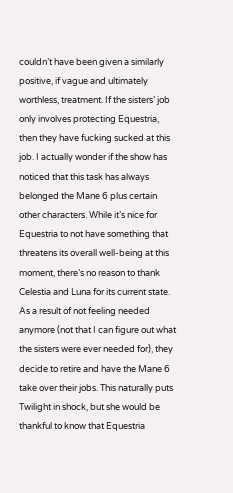couldn’t have been given a similarly positive, if vague and ultimately worthless, treatment. If the sisters’ job only involves protecting Equestria, then they have fucking sucked at this job. I actually wonder if the show has noticed that this task has always belonged the Mane 6 plus certain other characters. While it’s nice for Equestria to not have something that threatens its overall well-being at this moment, there’s no reason to thank Celestia and Luna for its current state. As a result of not feeling needed anymore (not that I can figure out what the sisters were ever needed for), they decide to retire and have the Mane 6 take over their jobs. This naturally puts Twilight in shock, but she would be thankful to know that Equestria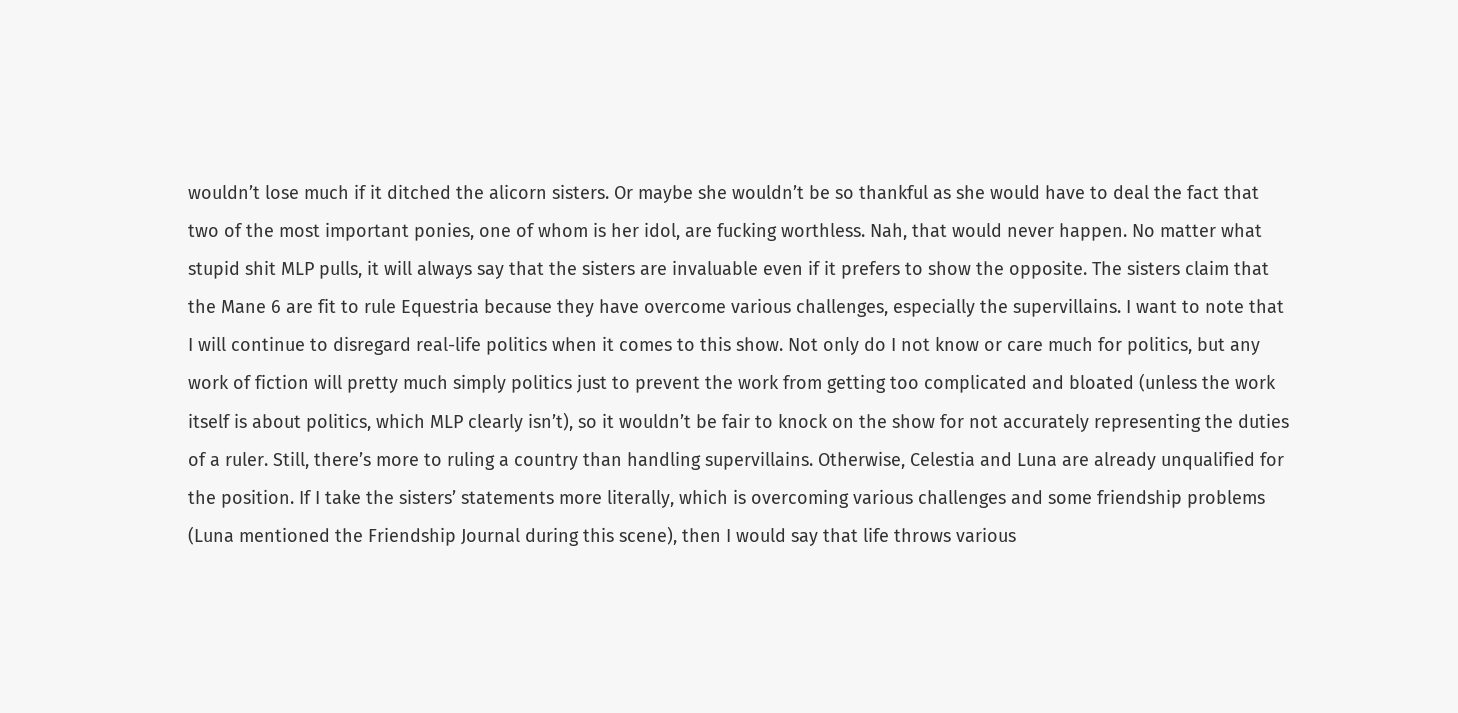wouldn’t lose much if it ditched the alicorn sisters. Or maybe she wouldn’t be so thankful as she would have to deal the fact that two of the most important ponies, one of whom is her idol, are fucking worthless. Nah, that would never happen. No matter what stupid shit MLP pulls, it will always say that the sisters are invaluable even if it prefers to show the opposite. The sisters claim that the Mane 6 are fit to rule Equestria because they have overcome various challenges, especially the supervillains. I want to note that I will continue to disregard real-life politics when it comes to this show. Not only do I not know or care much for politics, but any work of fiction will pretty much simply politics just to prevent the work from getting too complicated and bloated (unless the work itself is about politics, which MLP clearly isn’t), so it wouldn’t be fair to knock on the show for not accurately representing the duties of a ruler. Still, there’s more to ruling a country than handling supervillains. Otherwise, Celestia and Luna are already unqualified for the position. If I take the sisters’ statements more literally, which is overcoming various challenges and some friendship problems (Luna mentioned the Friendship Journal during this scene), then I would say that life throws various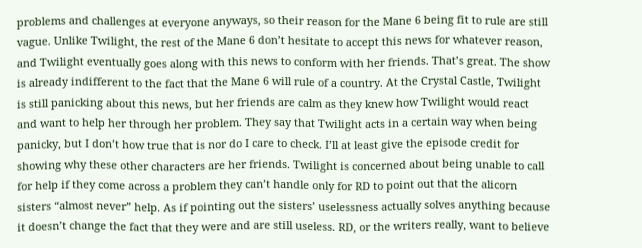problems and challenges at everyone anyways, so their reason for the Mane 6 being fit to rule are still vague. Unlike Twilight, the rest of the Mane 6 don’t hesitate to accept this news for whatever reason, and Twilight eventually goes along with this news to conform with her friends. That’s great. The show is already indifferent to the fact that the Mane 6 will rule of a country. At the Crystal Castle, Twilight is still panicking about this news, but her friends are calm as they knew how Twilight would react and want to help her through her problem. They say that Twilight acts in a certain way when being panicky, but I don’t how true that is nor do I care to check. I’ll at least give the episode credit for showing why these other characters are her friends. Twilight is concerned about being unable to call for help if they come across a problem they can’t handle only for RD to point out that the alicorn sisters “almost never” help. As if pointing out the sisters’ uselessness actually solves anything because it doesn’t change the fact that they were and are still useless. RD, or the writers really, want to believe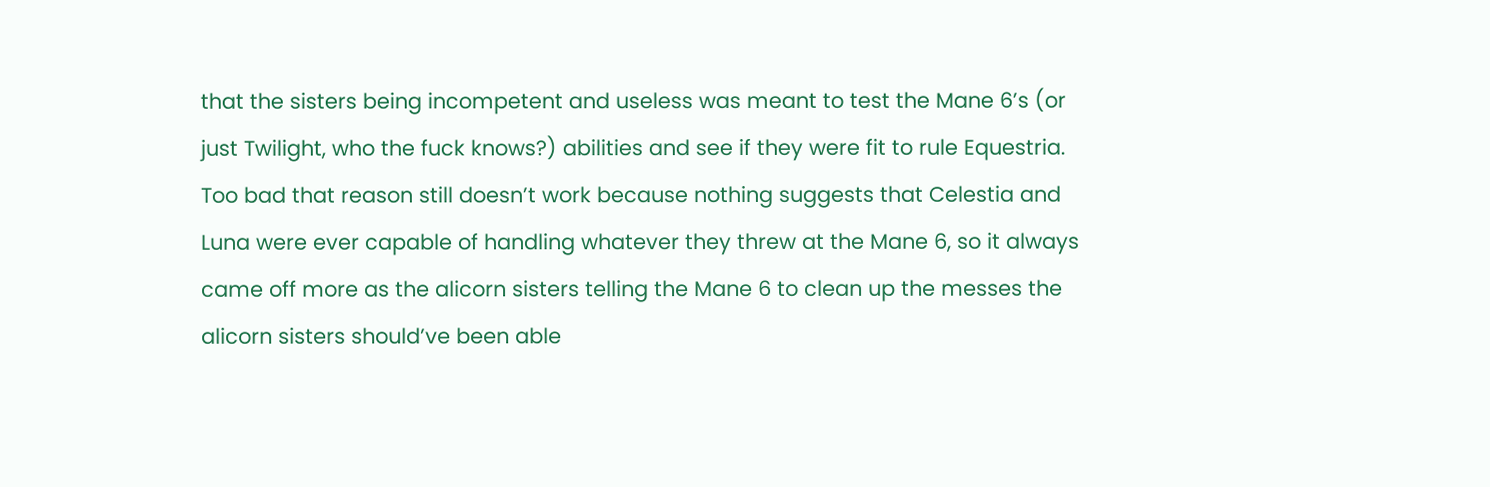that the sisters being incompetent and useless was meant to test the Mane 6’s (or just Twilight, who the fuck knows?) abilities and see if they were fit to rule Equestria. Too bad that reason still doesn’t work because nothing suggests that Celestia and Luna were ever capable of handling whatever they threw at the Mane 6, so it always came off more as the alicorn sisters telling the Mane 6 to clean up the messes the alicorn sisters should’ve been able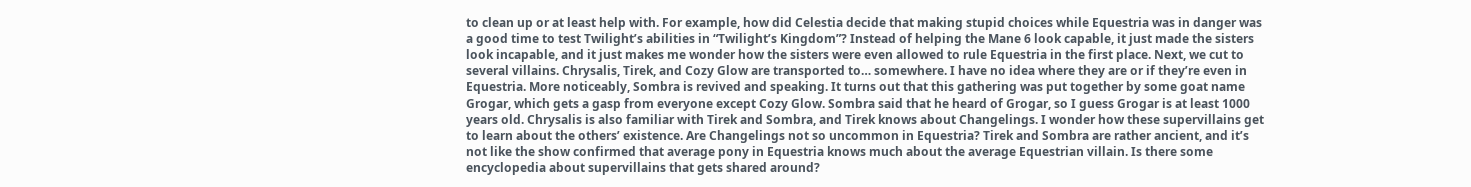to clean up or at least help with. For example, how did Celestia decide that making stupid choices while Equestria was in danger was a good time to test Twilight’s abilities in “Twilight’s Kingdom”? Instead of helping the Mane 6 look capable, it just made the sisters look incapable, and it just makes me wonder how the sisters were even allowed to rule Equestria in the first place. Next, we cut to several villains. Chrysalis, Tirek, and Cozy Glow are transported to… somewhere. I have no idea where they are or if they’re even in Equestria. More noticeably, Sombra is revived and speaking. It turns out that this gathering was put together by some goat name Grogar, which gets a gasp from everyone except Cozy Glow. Sombra said that he heard of Grogar, so I guess Grogar is at least 1000 years old. Chrysalis is also familiar with Tirek and Sombra, and Tirek knows about Changelings. I wonder how these supervillains get to learn about the others’ existence. Are Changelings not so uncommon in Equestria? Tirek and Sombra are rather ancient, and it’s not like the show confirmed that average pony in Equestria knows much about the average Equestrian villain. Is there some encyclopedia about supervillains that gets shared around?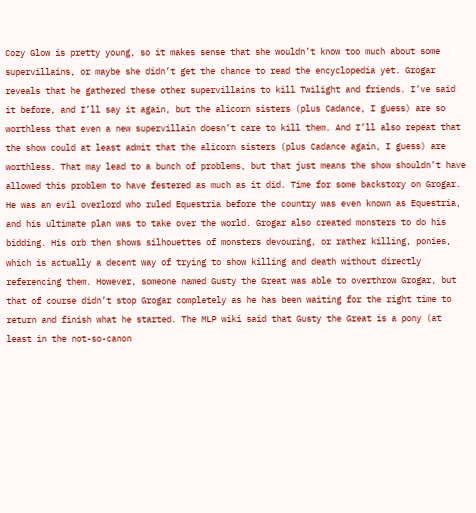Cozy Glow is pretty young, so it makes sense that she wouldn’t know too much about some supervillains, or maybe she didn’t get the chance to read the encyclopedia yet. Grogar reveals that he gathered these other supervillains to kill Twilight and friends. I’ve said it before, and I’ll say it again, but the alicorn sisters (plus Cadance, I guess) are so worthless that even a new supervillain doesn’t care to kill them. And I’ll also repeat that the show could at least admit that the alicorn sisters (plus Cadance again, I guess) are worthless. That may lead to a bunch of problems, but that just means the show shouldn’t have allowed this problem to have festered as much as it did. Time for some backstory on Grogar. He was an evil overlord who ruled Equestria before the country was even known as Equestria, and his ultimate plan was to take over the world. Grogar also created monsters to do his bidding. His orb then shows silhouettes of monsters devouring, or rather killing, ponies, which is actually a decent way of trying to show killing and death without directly referencing them. However, someone named Gusty the Great was able to overthrow Grogar, but that of course didn’t stop Grogar completely as he has been waiting for the right time to return and finish what he started. The MLP wiki said that Gusty the Great is a pony (at least in the not-so-canon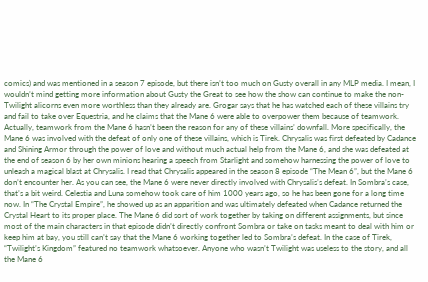comics) and was mentioned in a season 7 episode, but there isn’t too much on Gusty overall in any MLP media. I mean, I wouldn’t mind getting more information about Gusty the Great to see how the show can continue to make the non-Twilight alicorns even more worthless than they already are. Grogar says that he has watched each of these villains try and fail to take over Equestria, and he claims that the Mane 6 were able to overpower them because of teamwork. Actually, teamwork from the Mane 6 hasn’t been the reason for any of these villains’ downfall. More specifically, the Mane 6 was involved with the defeat of only one of these villains, which is Tirek. Chrysalis was first defeated by Cadance and Shining Armor through the power of love and without much actual help from the Mane 6, and she was defeated at the end of season 6 by her own minions hearing a speech from Starlight and somehow harnessing the power of love to unleash a magical blast at Chrysalis. I read that Chrysalis appeared in the season 8 episode “The Mean 6”, but the Mane 6 don’t encounter her. As you can see, the Mane 6 were never directly involved with Chrysalis’s defeat. In Sombra’s case, that’s a bit weird. Celestia and Luna somehow took care of him 1000 years ago, so he has been gone for a long time now. In “The Crystal Empire”, he showed up as an apparition and was ultimately defeated when Cadance returned the Crystal Heart to its proper place. The Mane 6 did sort of work together by taking on different assignments, but since most of the main characters in that episode didn’t directly confront Sombra or take on tasks meant to deal with him or keep him at bay, you still can’t say that the Mane 6 working together led to Sombra’s defeat. In the case of Tirek, “Twilight’s Kingdom” featured no teamwork whatsoever. Anyone who wasn’t Twilight was useless to the story, and all the Mane 6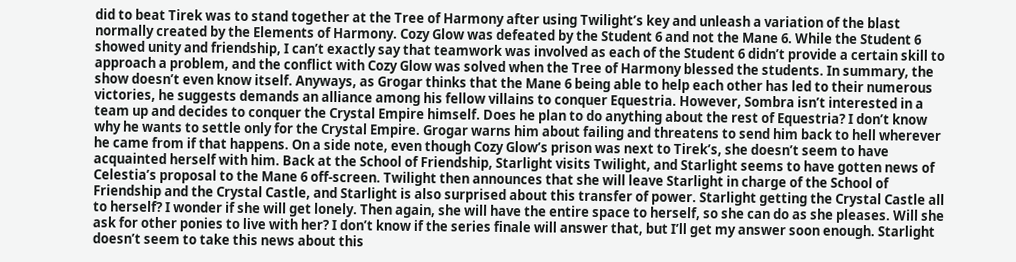did to beat Tirek was to stand together at the Tree of Harmony after using Twilight’s key and unleash a variation of the blast normally created by the Elements of Harmony. Cozy Glow was defeated by the Student 6 and not the Mane 6. While the Student 6 showed unity and friendship, I can’t exactly say that teamwork was involved as each of the Student 6 didn’t provide a certain skill to approach a problem, and the conflict with Cozy Glow was solved when the Tree of Harmony blessed the students. In summary, the show doesn’t even know itself. Anyways, as Grogar thinks that the Mane 6 being able to help each other has led to their numerous victories, he suggests demands an alliance among his fellow villains to conquer Equestria. However, Sombra isn’t interested in a team up and decides to conquer the Crystal Empire himself. Does he plan to do anything about the rest of Equestria? I don’t know why he wants to settle only for the Crystal Empire. Grogar warns him about failing and threatens to send him back to hell wherever he came from if that happens. On a side note, even though Cozy Glow’s prison was next to Tirek’s, she doesn’t seem to have acquainted herself with him. Back at the School of Friendship, Starlight visits Twilight, and Starlight seems to have gotten news of Celestia’s proposal to the Mane 6 off-screen. Twilight then announces that she will leave Starlight in charge of the School of Friendship and the Crystal Castle, and Starlight is also surprised about this transfer of power. Starlight getting the Crystal Castle all to herself? I wonder if she will get lonely. Then again, she will have the entire space to herself, so she can do as she pleases. Will she ask for other ponies to live with her? I don’t know if the series finale will answer that, but I’ll get my answer soon enough. Starlight doesn’t seem to take this news about this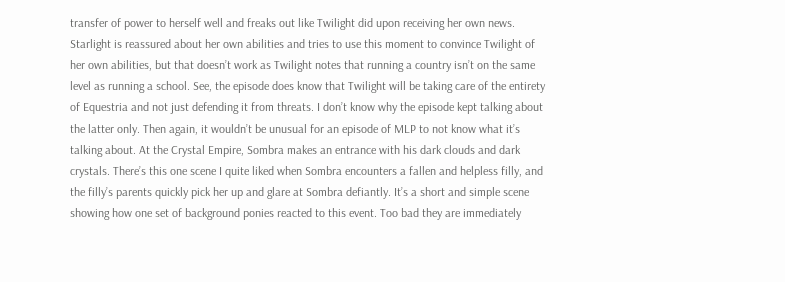transfer of power to herself well and freaks out like Twilight did upon receiving her own news. Starlight is reassured about her own abilities and tries to use this moment to convince Twilight of her own abilities, but that doesn’t work as Twilight notes that running a country isn’t on the same level as running a school. See, the episode does know that Twilight will be taking care of the entirety of Equestria and not just defending it from threats. I don’t know why the episode kept talking about the latter only. Then again, it wouldn’t be unusual for an episode of MLP to not know what it’s talking about. At the Crystal Empire, Sombra makes an entrance with his dark clouds and dark crystals. There’s this one scene I quite liked when Sombra encounters a fallen and helpless filly, and the filly’s parents quickly pick her up and glare at Sombra defiantly. It’s a short and simple scene showing how one set of background ponies reacted to this event. Too bad they are immediately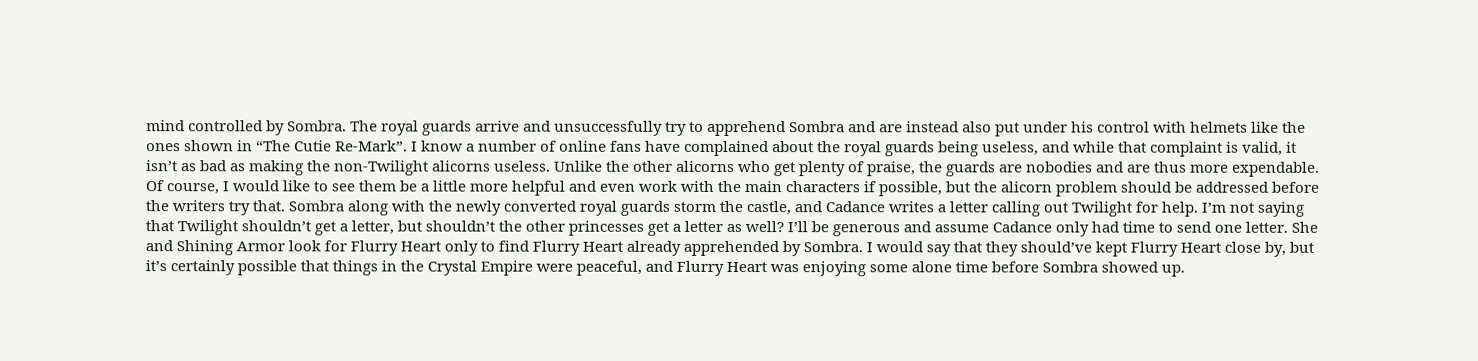mind controlled by Sombra. The royal guards arrive and unsuccessfully try to apprehend Sombra and are instead also put under his control with helmets like the ones shown in “The Cutie Re-Mark”. I know a number of online fans have complained about the royal guards being useless, and while that complaint is valid, it isn’t as bad as making the non-Twilight alicorns useless. Unlike the other alicorns who get plenty of praise, the guards are nobodies and are thus more expendable. Of course, I would like to see them be a little more helpful and even work with the main characters if possible, but the alicorn problem should be addressed before the writers try that. Sombra along with the newly converted royal guards storm the castle, and Cadance writes a letter calling out Twilight for help. I’m not saying that Twilight shouldn’t get a letter, but shouldn’t the other princesses get a letter as well? I’ll be generous and assume Cadance only had time to send one letter. She and Shining Armor look for Flurry Heart only to find Flurry Heart already apprehended by Sombra. I would say that they should’ve kept Flurry Heart close by, but it’s certainly possible that things in the Crystal Empire were peaceful, and Flurry Heart was enjoying some alone time before Sombra showed up.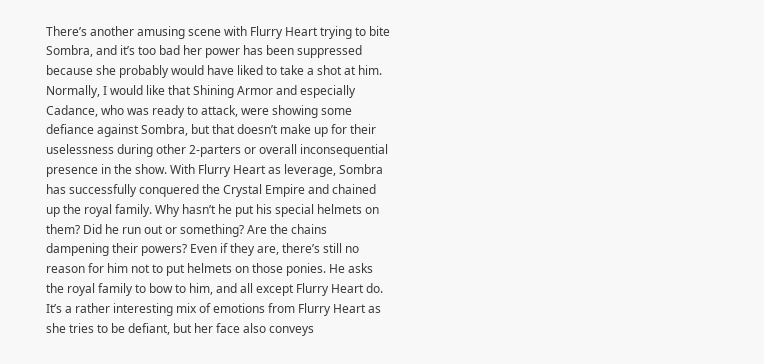There’s another amusing scene with Flurry Heart trying to bite Sombra, and it’s too bad her power has been suppressed because she probably would have liked to take a shot at him. Normally, I would like that Shining Armor and especially Cadance, who was ready to attack, were showing some defiance against Sombra, but that doesn’t make up for their uselessness during other 2-parters or overall inconsequential presence in the show. With Flurry Heart as leverage, Sombra has successfully conquered the Crystal Empire and chained up the royal family. Why hasn’t he put his special helmets on them? Did he run out or something? Are the chains dampening their powers? Even if they are, there’s still no reason for him not to put helmets on those ponies. He asks the royal family to bow to him, and all except Flurry Heart do. It’s a rather interesting mix of emotions from Flurry Heart as she tries to be defiant, but her face also conveys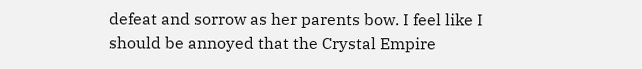defeat and sorrow as her parents bow. I feel like I should be annoyed that the Crystal Empire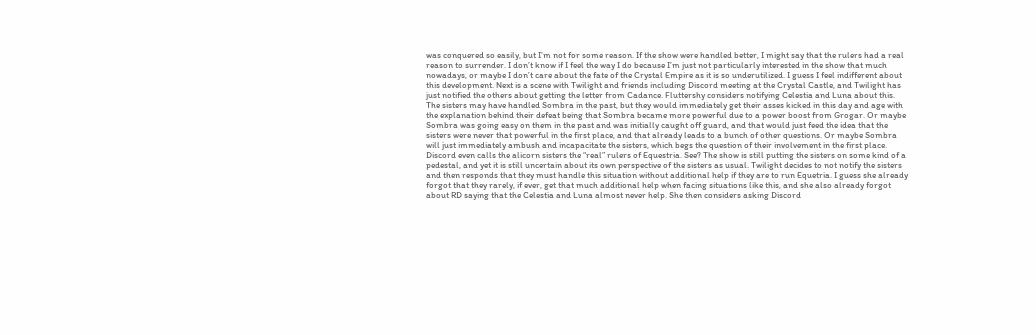was conquered so easily, but I’m not for some reason. If the show were handled better, I might say that the rulers had a real reason to surrender. I don’t know if I feel the way I do because I’m just not particularly interested in the show that much nowadays, or maybe I don’t care about the fate of the Crystal Empire as it is so underutilized. I guess I feel indifferent about this development. Next is a scene with Twilight and friends including Discord meeting at the Crystal Castle, and Twilight has just notified the others about getting the letter from Cadance. Fluttershy considers notifying Celestia and Luna about this. The sisters may have handled Sombra in the past, but they would immediately get their asses kicked in this day and age with the explanation behind their defeat being that Sombra became more powerful due to a power boost from Grogar. Or maybe Sombra was going easy on them in the past and was initially caught off guard, and that would just feed the idea that the sisters were never that powerful in the first place, and that already leads to a bunch of other questions. Or maybe Sombra will just immediately ambush and incapacitate the sisters, which begs the question of their involvement in the first place. Discord even calls the alicorn sisters the “real” rulers of Equestria. See? The show is still putting the sisters on some kind of a pedestal, and yet it is still uncertain about its own perspective of the sisters as usual. Twilight decides to not notify the sisters and then responds that they must handle this situation without additional help if they are to run Equetria. I guess she already forgot that they rarely, if ever, get that much additional help when facing situations like this, and she also already forgot about RD saying that the Celestia and Luna almost never help. She then considers asking Discord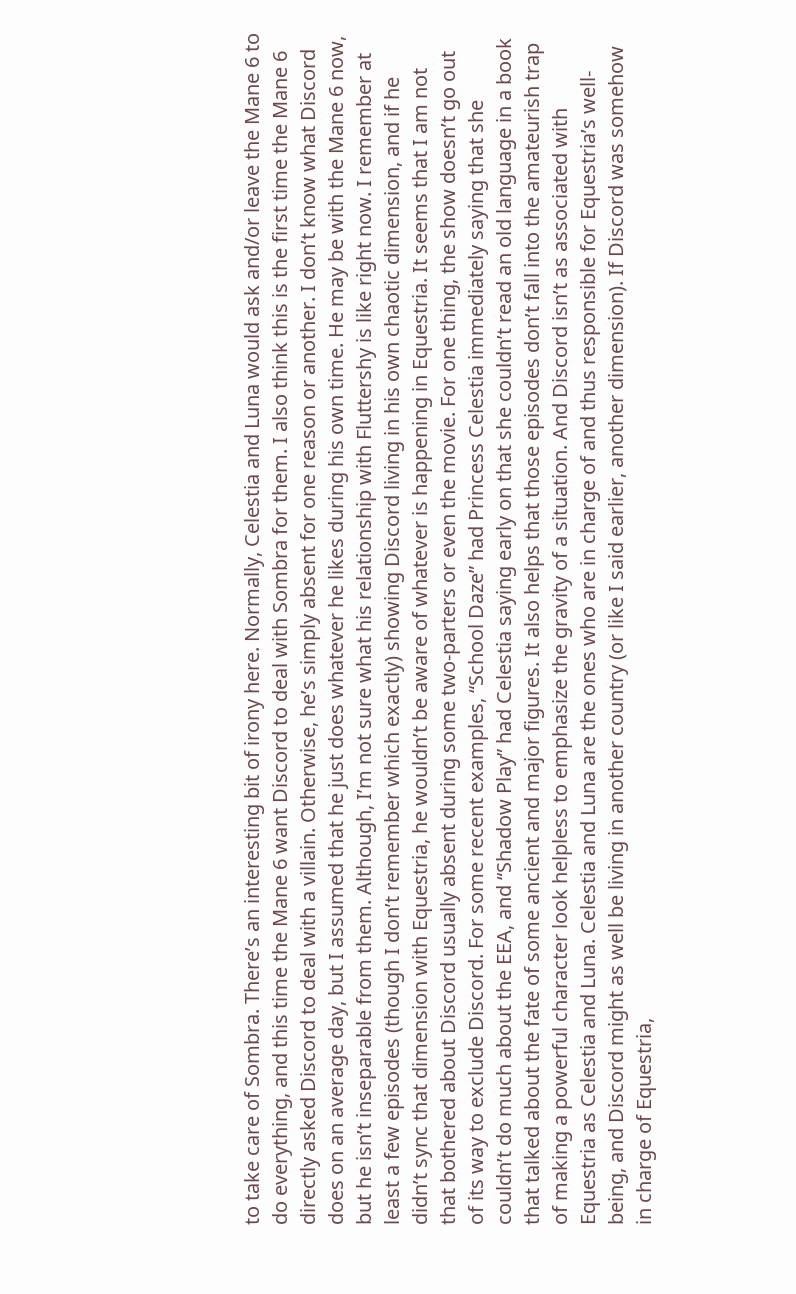to take care of Sombra. There’s an interesting bit of irony here. Normally, Celestia and Luna would ask and/or leave the Mane 6 to do everything, and this time the Mane 6 want Discord to deal with Sombra for them. I also think this is the first time the Mane 6 directly asked Discord to deal with a villain. Otherwise, he’s simply absent for one reason or another. I don’t know what Discord does on an average day, but I assumed that he just does whatever he likes during his own time. He may be with the Mane 6 now, but he isn’t inseparable from them. Although, I’m not sure what his relationship with Fluttershy is like right now. I remember at least a few episodes (though I don’t remember which exactly) showing Discord living in his own chaotic dimension, and if he didn’t sync that dimension with Equestria, he wouldn’t be aware of whatever is happening in Equestria. It seems that I am not that bothered about Discord usually absent during some two-parters or even the movie. For one thing, the show doesn’t go out of its way to exclude Discord. For some recent examples, “School Daze” had Princess Celestia immediately saying that she couldn’t do much about the EEA, and “Shadow Play” had Celestia saying early on that she couldn’t read an old language in a book that talked about the fate of some ancient and major figures. It also helps that those episodes don’t fall into the amateurish trap of making a powerful character look helpless to emphasize the gravity of a situation. And Discord isn’t as associated with Equestria as Celestia and Luna. Celestia and Luna are the ones who are in charge of and thus responsible for Equestria’s well-being, and Discord might as well be living in another country (or like I said earlier, another dimension). If Discord was somehow in charge of Equestria,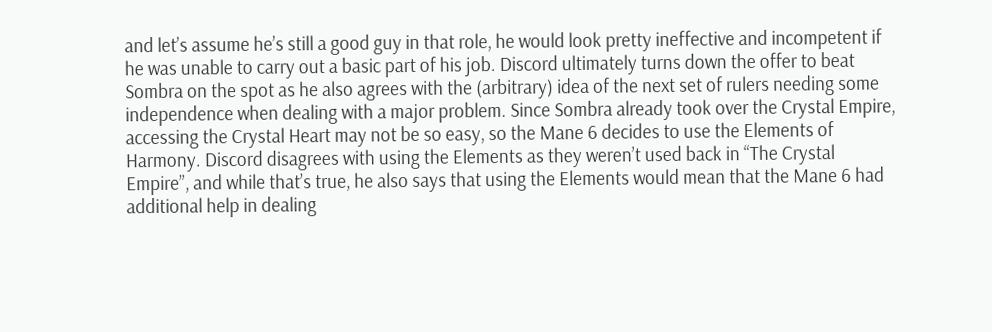and let’s assume he’s still a good guy in that role, he would look pretty ineffective and incompetent if he was unable to carry out a basic part of his job. Discord ultimately turns down the offer to beat Sombra on the spot as he also agrees with the (arbitrary) idea of the next set of rulers needing some independence when dealing with a major problem. Since Sombra already took over the Crystal Empire, accessing the Crystal Heart may not be so easy, so the Mane 6 decides to use the Elements of Harmony. Discord disagrees with using the Elements as they weren’t used back in “The Crystal Empire”, and while that’s true, he also says that using the Elements would mean that the Mane 6 had additional help in dealing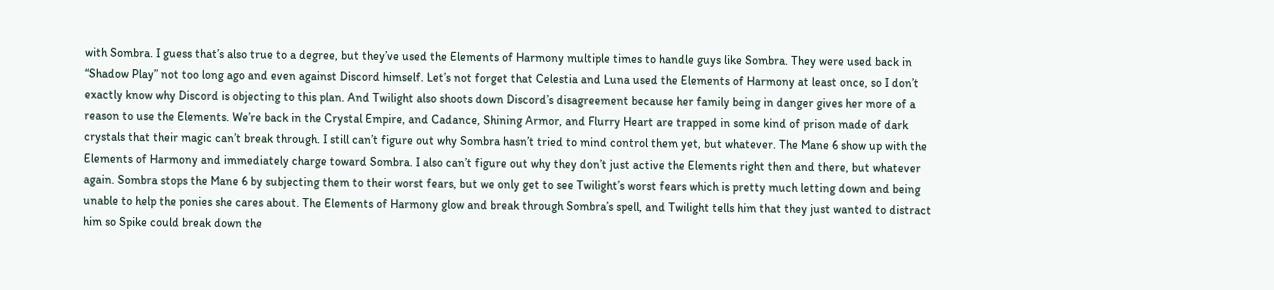with Sombra. I guess that’s also true to a degree, but they’ve used the Elements of Harmony multiple times to handle guys like Sombra. They were used back in “Shadow Play” not too long ago and even against Discord himself. Let’s not forget that Celestia and Luna used the Elements of Harmony at least once, so I don’t exactly know why Discord is objecting to this plan. And Twilight also shoots down Discord’s disagreement because her family being in danger gives her more of a reason to use the Elements. We’re back in the Crystal Empire, and Cadance, Shining Armor, and Flurry Heart are trapped in some kind of prison made of dark crystals that their magic can’t break through. I still can’t figure out why Sombra hasn’t tried to mind control them yet, but whatever. The Mane 6 show up with the Elements of Harmony and immediately charge toward Sombra. I also can’t figure out why they don’t just active the Elements right then and there, but whatever again. Sombra stops the Mane 6 by subjecting them to their worst fears, but we only get to see Twilight’s worst fears which is pretty much letting down and being unable to help the ponies she cares about. The Elements of Harmony glow and break through Sombra’s spell, and Twilight tells him that they just wanted to distract him so Spike could break down the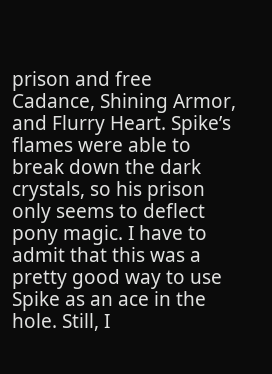prison and free Cadance, Shining Armor, and Flurry Heart. Spike’s flames were able to break down the dark crystals, so his prison only seems to deflect pony magic. I have to admit that this was a pretty good way to use Spike as an ace in the hole. Still, I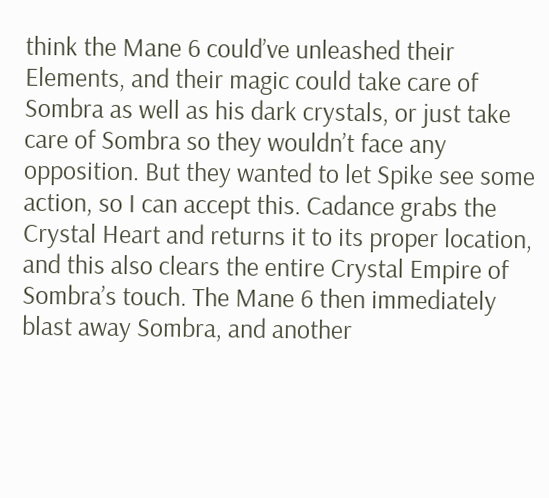think the Mane 6 could’ve unleashed their Elements, and their magic could take care of Sombra as well as his dark crystals, or just take care of Sombra so they wouldn’t face any opposition. But they wanted to let Spike see some action, so I can accept this. Cadance grabs the Crystal Heart and returns it to its proper location, and this also clears the entire Crystal Empire of Sombra’s touch. The Mane 6 then immediately blast away Sombra, and another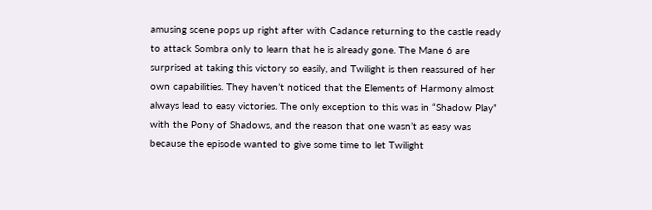amusing scene pops up right after with Cadance returning to the castle ready to attack Sombra only to learn that he is already gone. The Mane 6 are surprised at taking this victory so easily, and Twilight is then reassured of her own capabilities. They haven’t noticed that the Elements of Harmony almost always lead to easy victories. The only exception to this was in “Shadow Play” with the Pony of Shadows, and the reason that one wasn’t as easy was because the episode wanted to give some time to let Twilight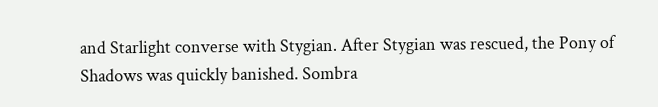and Starlight converse with Stygian. After Stygian was rescued, the Pony of Shadows was quickly banished. Sombra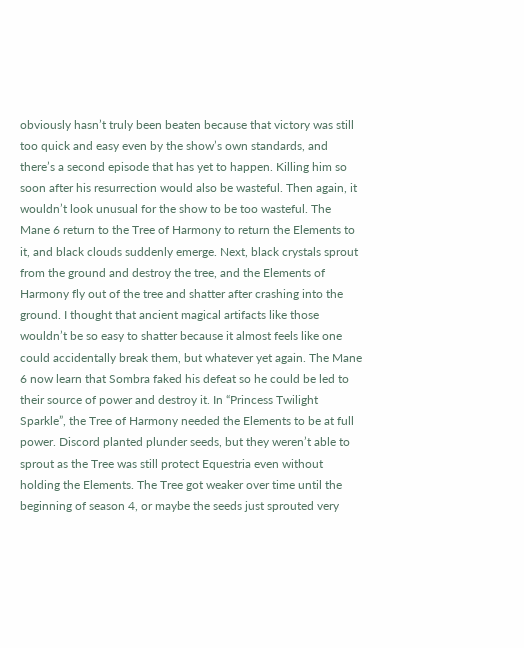obviously hasn’t truly been beaten because that victory was still too quick and easy even by the show’s own standards, and there’s a second episode that has yet to happen. Killing him so soon after his resurrection would also be wasteful. Then again, it wouldn’t look unusual for the show to be too wasteful. The Mane 6 return to the Tree of Harmony to return the Elements to it, and black clouds suddenly emerge. Next, black crystals sprout from the ground and destroy the tree, and the Elements of Harmony fly out of the tree and shatter after crashing into the ground. I thought that ancient magical artifacts like those wouldn’t be so easy to shatter because it almost feels like one could accidentally break them, but whatever yet again. The Mane 6 now learn that Sombra faked his defeat so he could be led to their source of power and destroy it. In “Princess Twilight Sparkle”, the Tree of Harmony needed the Elements to be at full power. Discord planted plunder seeds, but they weren’t able to sprout as the Tree was still protect Equestria even without holding the Elements. The Tree got weaker over time until the beginning of season 4, or maybe the seeds just sprouted very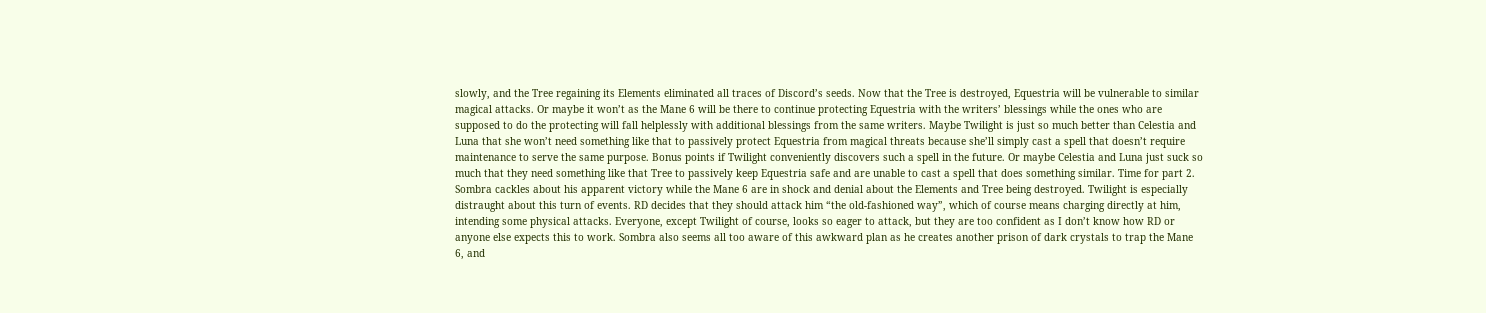slowly, and the Tree regaining its Elements eliminated all traces of Discord’s seeds. Now that the Tree is destroyed, Equestria will be vulnerable to similar magical attacks. Or maybe it won’t as the Mane 6 will be there to continue protecting Equestria with the writers’ blessings while the ones who are supposed to do the protecting will fall helplessly with additional blessings from the same writers. Maybe Twilight is just so much better than Celestia and Luna that she won’t need something like that to passively protect Equestria from magical threats because she’ll simply cast a spell that doesn’t require maintenance to serve the same purpose. Bonus points if Twilight conveniently discovers such a spell in the future. Or maybe Celestia and Luna just suck so much that they need something like that Tree to passively keep Equestria safe and are unable to cast a spell that does something similar. Time for part 2. Sombra cackles about his apparent victory while the Mane 6 are in shock and denial about the Elements and Tree being destroyed. Twilight is especially distraught about this turn of events. RD decides that they should attack him “the old-fashioned way”, which of course means charging directly at him, intending some physical attacks. Everyone, except Twilight of course, looks so eager to attack, but they are too confident as I don’t know how RD or anyone else expects this to work. Sombra also seems all too aware of this awkward plan as he creates another prison of dark crystals to trap the Mane 6, and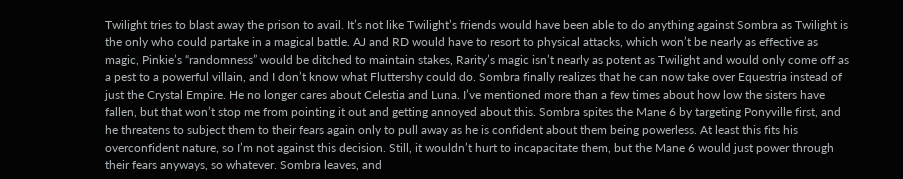Twilight tries to blast away the prison to avail. It’s not like Twilight’s friends would have been able to do anything against Sombra as Twilight is the only who could partake in a magical battle. AJ and RD would have to resort to physical attacks, which won’t be nearly as effective as magic, Pinkie’s “randomness” would be ditched to maintain stakes, Rarity’s magic isn’t nearly as potent as Twilight and would only come off as a pest to a powerful villain, and I don’t know what Fluttershy could do. Sombra finally realizes that he can now take over Equestria instead of just the Crystal Empire. He no longer cares about Celestia and Luna. I’ve mentioned more than a few times about how low the sisters have fallen, but that won’t stop me from pointing it out and getting annoyed about this. Sombra spites the Mane 6 by targeting Ponyville first, and he threatens to subject them to their fears again only to pull away as he is confident about them being powerless. At least this fits his overconfident nature, so I’m not against this decision. Still, it wouldn’t hurt to incapacitate them, but the Mane 6 would just power through their fears anyways, so whatever. Sombra leaves, and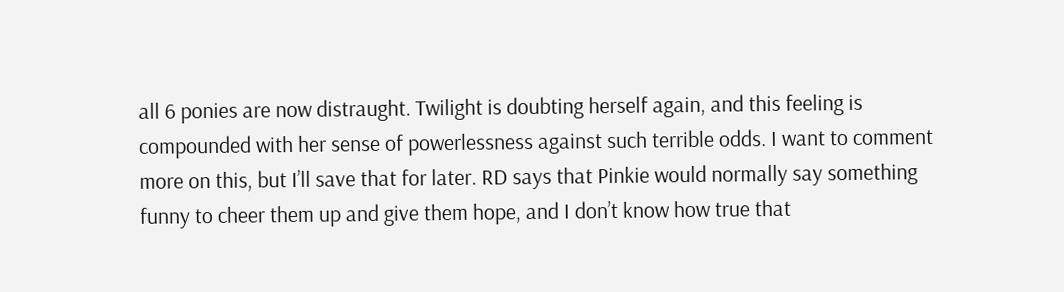all 6 ponies are now distraught. Twilight is doubting herself again, and this feeling is compounded with her sense of powerlessness against such terrible odds. I want to comment more on this, but I’ll save that for later. RD says that Pinkie would normally say something funny to cheer them up and give them hope, and I don’t know how true that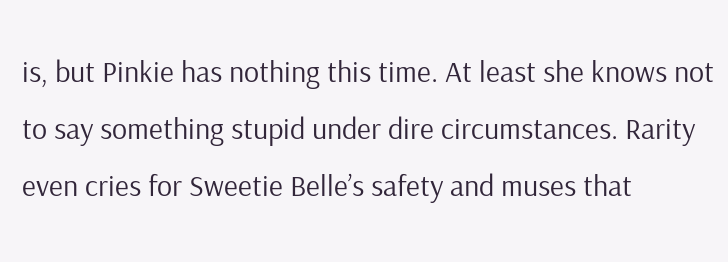is, but Pinkie has nothing this time. At least she knows not to say something stupid under dire circumstances. Rarity even cries for Sweetie Belle’s safety and muses that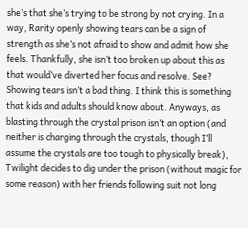she’s that she’s trying to be strong by not crying. In a way, Rarity openly showing tears can be a sign of strength as she’s not afraid to show and admit how she feels. Thankfully, she isn’t too broken up about this as that would’ve diverted her focus and resolve. See? Showing tears isn’t a bad thing. I think this is something that kids and adults should know about. Anyways, as blasting through the crystal prison isn’t an option (and neither is charging through the crystals, though I’ll assume the crystals are too tough to physically break), Twilight decides to dig under the prison (without magic for some reason) with her friends following suit not long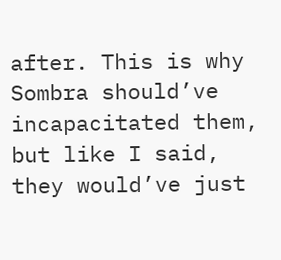after. This is why Sombra should’ve incapacitated them, but like I said, they would’ve just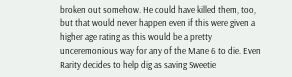broken out somehow. He could have killed them, too, but that would never happen even if this were given a higher age rating as this would be a pretty unceremonious way for any of the Mane 6 to die. Even Rarity decides to help dig as saving Sweetie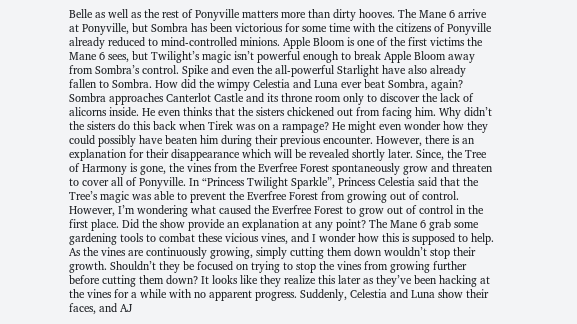Belle as well as the rest of Ponyville matters more than dirty hooves. The Mane 6 arrive at Ponyville, but Sombra has been victorious for some time with the citizens of Ponyville already reduced to mind-controlled minions. Apple Bloom is one of the first victims the Mane 6 sees, but Twilight’s magic isn’t powerful enough to break Apple Bloom away from Sombra’s control. Spike and even the all-powerful Starlight have also already fallen to Sombra. How did the wimpy Celestia and Luna ever beat Sombra, again? Sombra approaches Canterlot Castle and its throne room only to discover the lack of alicorns inside. He even thinks that the sisters chickened out from facing him. Why didn’t the sisters do this back when Tirek was on a rampage? He might even wonder how they could possibly have beaten him during their previous encounter. However, there is an explanation for their disappearance which will be revealed shortly later. Since, the Tree of Harmony is gone, the vines from the Everfree Forest spontaneously grow and threaten to cover all of Ponyville. In “Princess Twilight Sparkle”, Princess Celestia said that the Tree’s magic was able to prevent the Everfree Forest from growing out of control. However, I’m wondering what caused the Everfree Forest to grow out of control in the first place. Did the show provide an explanation at any point? The Mane 6 grab some gardening tools to combat these vicious vines, and I wonder how this is supposed to help. As the vines are continuously growing, simply cutting them down wouldn’t stop their growth. Shouldn’t they be focused on trying to stop the vines from growing further before cutting them down? It looks like they realize this later as they’ve been hacking at the vines for a while with no apparent progress. Suddenly, Celestia and Luna show their faces, and AJ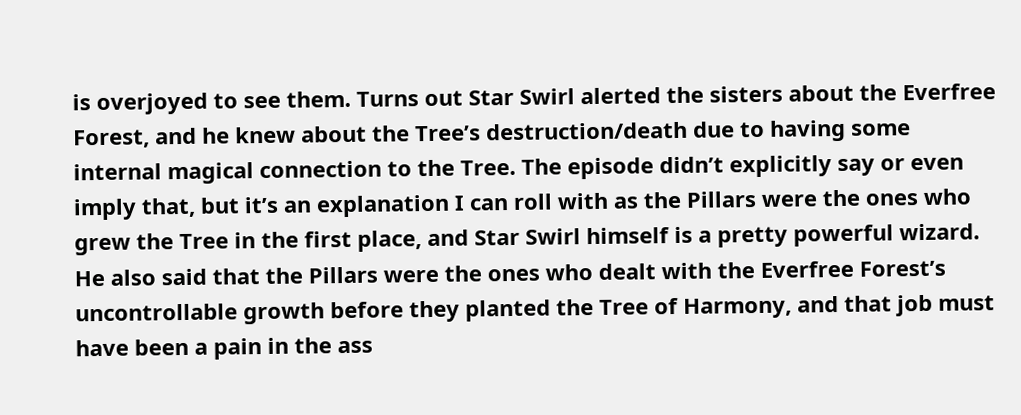is overjoyed to see them. Turns out Star Swirl alerted the sisters about the Everfree Forest, and he knew about the Tree’s destruction/death due to having some internal magical connection to the Tree. The episode didn’t explicitly say or even imply that, but it’s an explanation I can roll with as the Pillars were the ones who grew the Tree in the first place, and Star Swirl himself is a pretty powerful wizard. He also said that the Pillars were the ones who dealt with the Everfree Forest’s uncontrollable growth before they planted the Tree of Harmony, and that job must have been a pain in the ass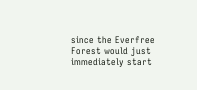since the Everfree Forest would just immediately start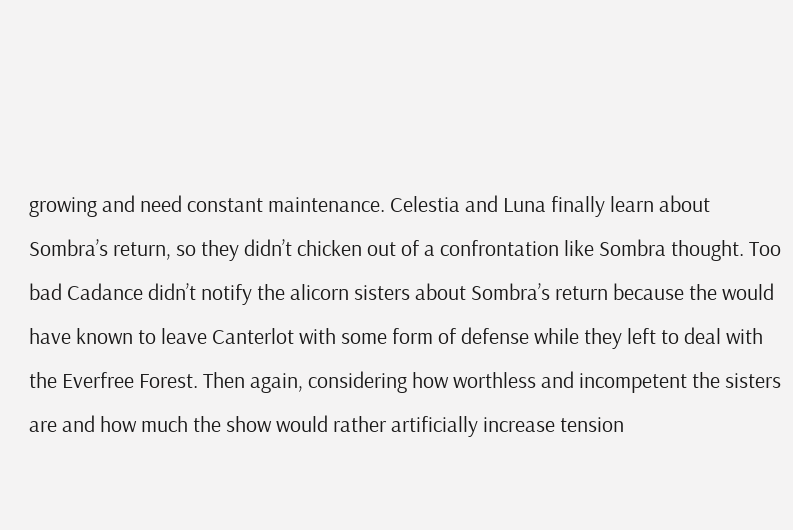growing and need constant maintenance. Celestia and Luna finally learn about Sombra’s return, so they didn’t chicken out of a confrontation like Sombra thought. Too bad Cadance didn’t notify the alicorn sisters about Sombra’s return because the would have known to leave Canterlot with some form of defense while they left to deal with the Everfree Forest. Then again, considering how worthless and incompetent the sisters are and how much the show would rather artificially increase tension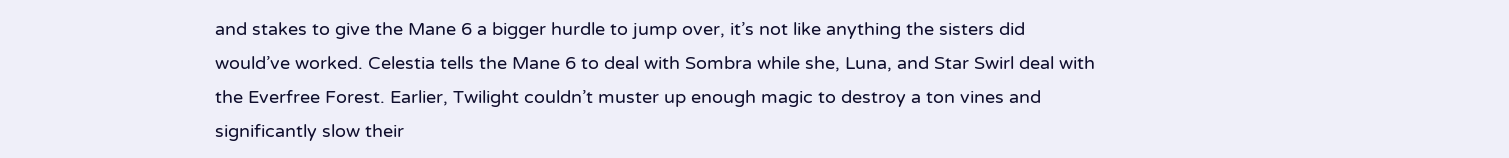and stakes to give the Mane 6 a bigger hurdle to jump over, it’s not like anything the sisters did would’ve worked. Celestia tells the Mane 6 to deal with Sombra while she, Luna, and Star Swirl deal with the Everfree Forest. Earlier, Twilight couldn’t muster up enough magic to destroy a ton vines and significantly slow their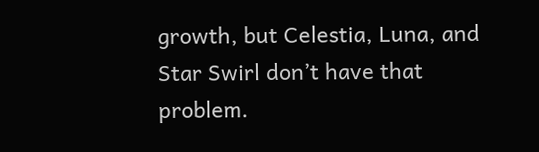growth, but Celestia, Luna, and Star Swirl don’t have that problem.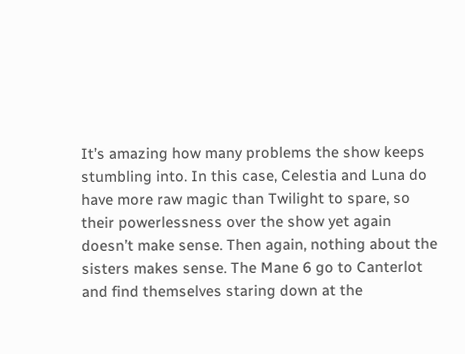It’s amazing how many problems the show keeps stumbling into. In this case, Celestia and Luna do have more raw magic than Twilight to spare, so their powerlessness over the show yet again doesn’t make sense. Then again, nothing about the sisters makes sense. The Mane 6 go to Canterlot and find themselves staring down at the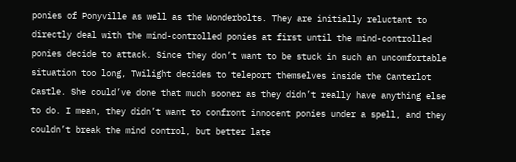ponies of Ponyville as well as the Wonderbolts. They are initially reluctant to directly deal with the mind-controlled ponies at first until the mind-controlled ponies decide to attack. Since they don’t want to be stuck in such an uncomfortable situation too long, Twilight decides to teleport themselves inside the Canterlot Castle. She could’ve done that much sooner as they didn’t really have anything else to do. I mean, they didn’t want to confront innocent ponies under a spell, and they couldn’t break the mind control, but better late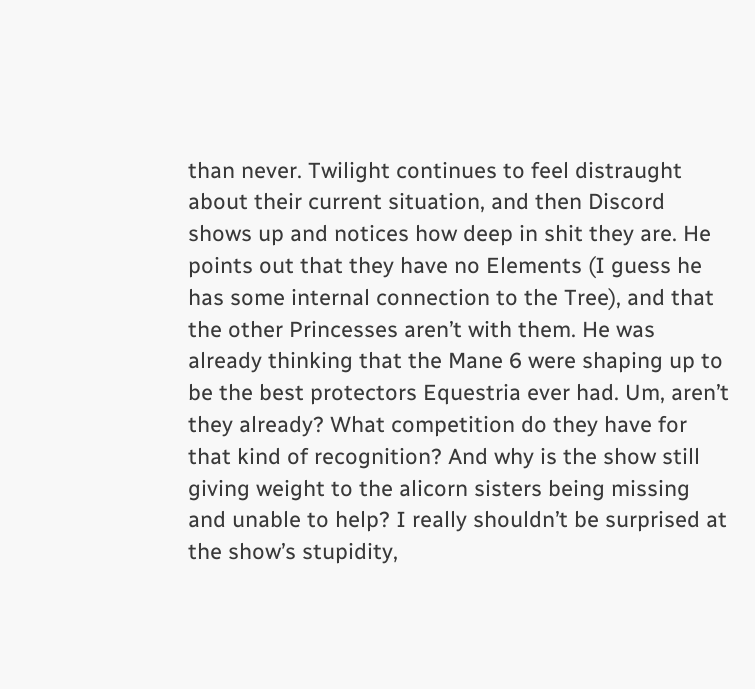than never. Twilight continues to feel distraught about their current situation, and then Discord shows up and notices how deep in shit they are. He points out that they have no Elements (I guess he has some internal connection to the Tree), and that the other Princesses aren’t with them. He was already thinking that the Mane 6 were shaping up to be the best protectors Equestria ever had. Um, aren’t they already? What competition do they have for that kind of recognition? And why is the show still giving weight to the alicorn sisters being missing and unable to help? I really shouldn’t be surprised at the show’s stupidity,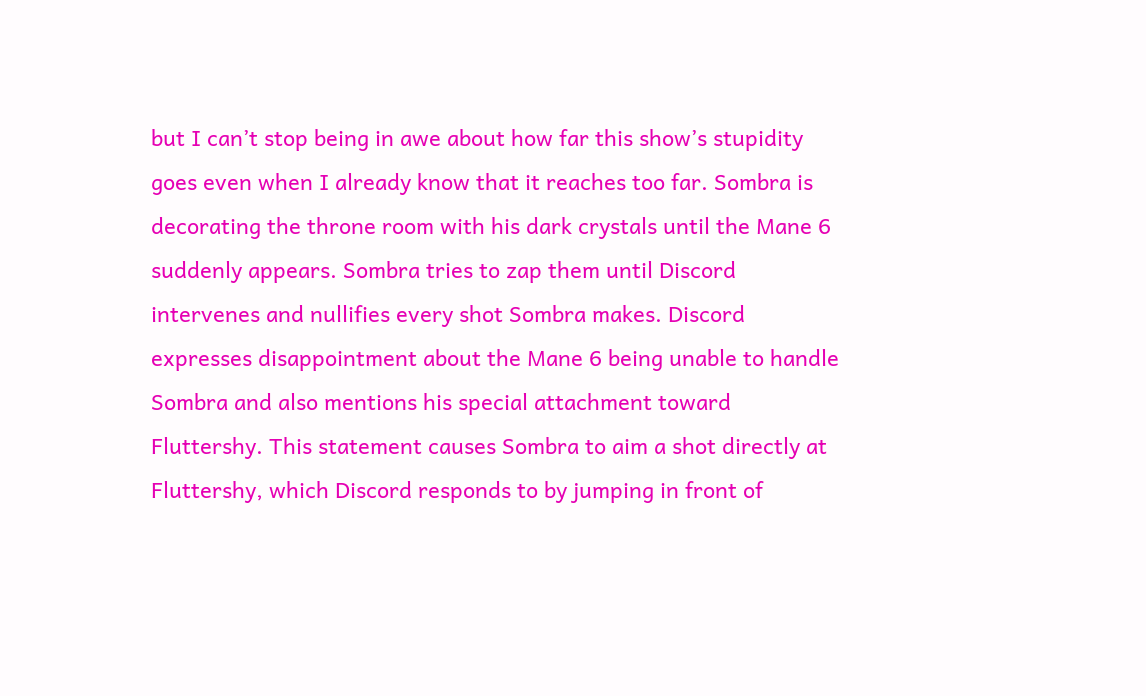but I can’t stop being in awe about how far this show’s stupidity goes even when I already know that it reaches too far. Sombra is decorating the throne room with his dark crystals until the Mane 6 suddenly appears. Sombra tries to zap them until Discord intervenes and nullifies every shot Sombra makes. Discord expresses disappointment about the Mane 6 being unable to handle Sombra and also mentions his special attachment toward Fluttershy. This statement causes Sombra to aim a shot directly at Fluttershy, which Discord responds to by jumping in front of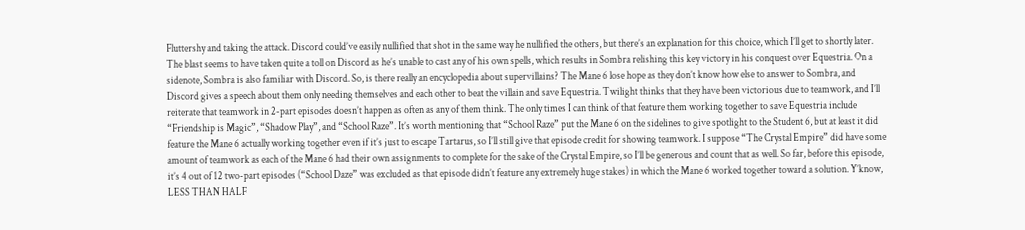Fluttershy and taking the attack. Discord could’ve easily nullified that shot in the same way he nullified the others, but there’s an explanation for this choice, which I’ll get to shortly later. The blast seems to have taken quite a toll on Discord as he’s unable to cast any of his own spells, which results in Sombra relishing this key victory in his conquest over Equestria. On a sidenote, Sombra is also familiar with Discord. So, is there really an encyclopedia about supervillains? The Mane 6 lose hope as they don’t know how else to answer to Sombra, and Discord gives a speech about them only needing themselves and each other to beat the villain and save Equestria. Twilight thinks that they have been victorious due to teamwork, and I’ll reiterate that teamwork in 2-part episodes doesn’t happen as often as any of them think. The only times I can think of that feature them working together to save Equestria include “Friendship is Magic”, “Shadow Play”, and “School Raze”. It’s worth mentioning that “School Raze” put the Mane 6 on the sidelines to give spotlight to the Student 6, but at least it did feature the Mane 6 actually working together even if it’s just to escape Tartarus, so I’ll still give that episode credit for showing teamwork. I suppose “The Crystal Empire” did have some amount of teamwork as each of the Mane 6 had their own assignments to complete for the sake of the Crystal Empire, so I’ll be generous and count that as well. So far, before this episode, it’s 4 out of 12 two-part episodes (“School Daze” was excluded as that episode didn’t feature any extremely huge stakes) in which the Mane 6 worked together toward a solution. Y’know, LESS THAN HALF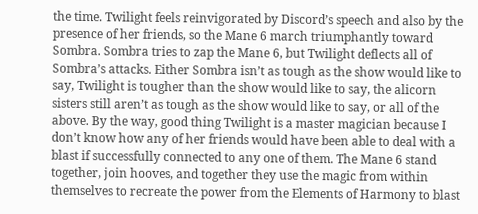the time. Twilight feels reinvigorated by Discord’s speech and also by the presence of her friends, so the Mane 6 march triumphantly toward Sombra. Sombra tries to zap the Mane 6, but Twilight deflects all of Sombra’s attacks. Either Sombra isn’t as tough as the show would like to say, Twilight is tougher than the show would like to say, the alicorn sisters still aren’t as tough as the show would like to say, or all of the above. By the way, good thing Twilight is a master magician because I don’t know how any of her friends would have been able to deal with a blast if successfully connected to any one of them. The Mane 6 stand together, join hooves, and together they use the magic from within themselves to recreate the power from the Elements of Harmony to blast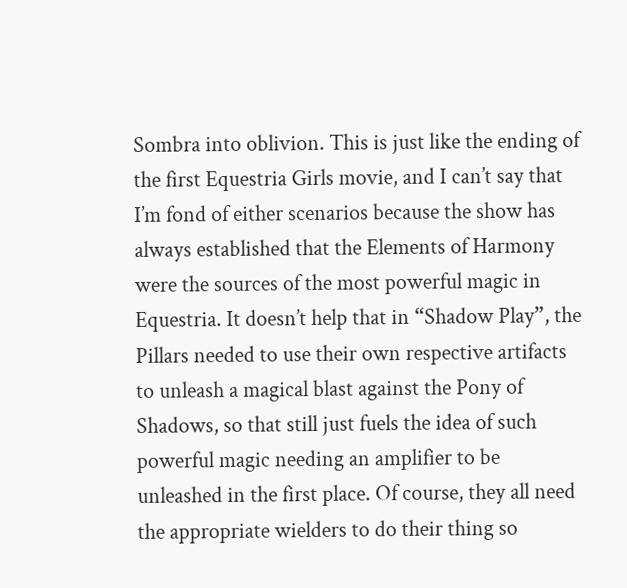Sombra into oblivion. This is just like the ending of the first Equestria Girls movie, and I can’t say that I’m fond of either scenarios because the show has always established that the Elements of Harmony were the sources of the most powerful magic in Equestria. It doesn’t help that in “Shadow Play”, the Pillars needed to use their own respective artifacts to unleash a magical blast against the Pony of Shadows, so that still just fuels the idea of such powerful magic needing an amplifier to be unleashed in the first place. Of course, they all need the appropriate wielders to do their thing so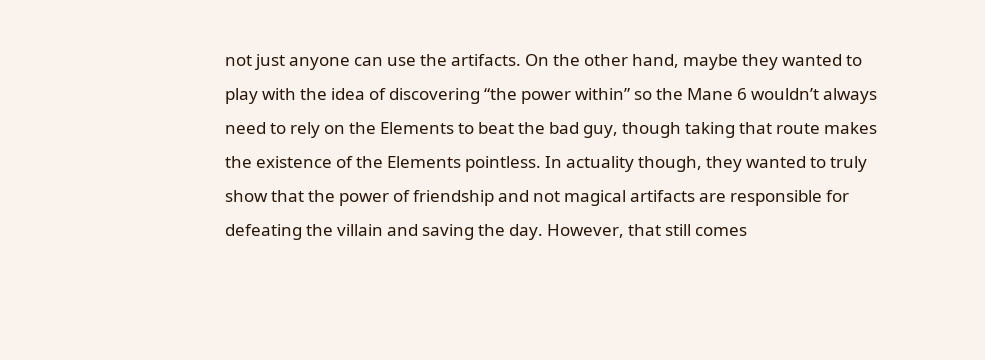not just anyone can use the artifacts. On the other hand, maybe they wanted to play with the idea of discovering “the power within” so the Mane 6 wouldn’t always need to rely on the Elements to beat the bad guy, though taking that route makes the existence of the Elements pointless. In actuality though, they wanted to truly show that the power of friendship and not magical artifacts are responsible for defeating the villain and saving the day. However, that still comes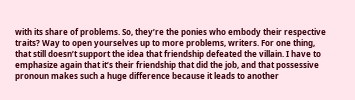with its share of problems. So, they’re the ponies who embody their respective traits? Way to open yourselves up to more problems, writers. For one thing, that still doesn’t support the idea that friendship defeated the villain. I have to emphasize again that it’s their friendship that did the job, and that possessive pronoun makes such a huge difference because it leads to another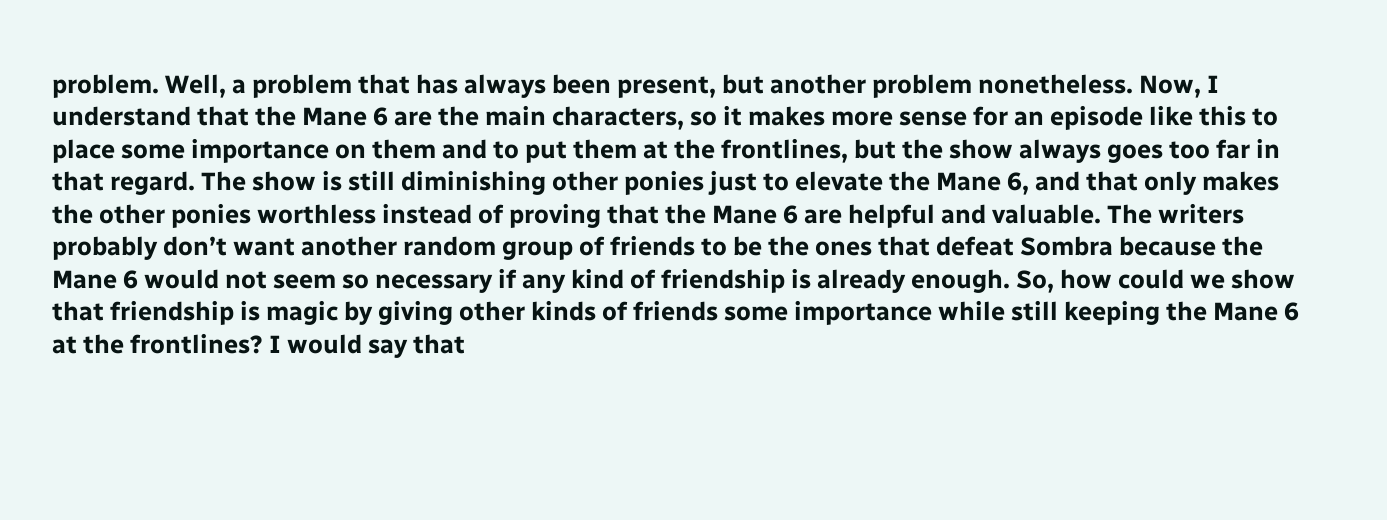problem. Well, a problem that has always been present, but another problem nonetheless. Now, I understand that the Mane 6 are the main characters, so it makes more sense for an episode like this to place some importance on them and to put them at the frontlines, but the show always goes too far in that regard. The show is still diminishing other ponies just to elevate the Mane 6, and that only makes the other ponies worthless instead of proving that the Mane 6 are helpful and valuable. The writers probably don’t want another random group of friends to be the ones that defeat Sombra because the Mane 6 would not seem so necessary if any kind of friendship is already enough. So, how could we show that friendship is magic by giving other kinds of friends some importance while still keeping the Mane 6 at the frontlines? I would say that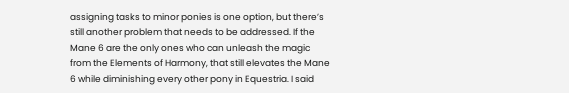assigning tasks to minor ponies is one option, but there’s still another problem that needs to be addressed. If the Mane 6 are the only ones who can unleash the magic from the Elements of Harmony, that still elevates the Mane 6 while diminishing every other pony in Equestria. I said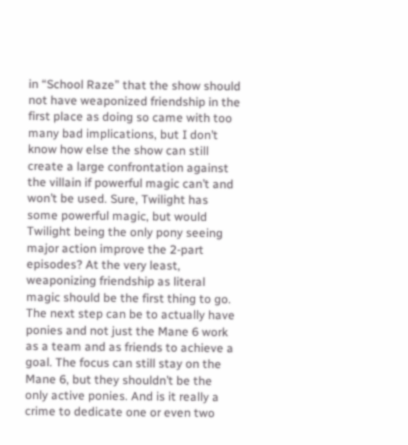in “School Raze” that the show should not have weaponized friendship in the first place as doing so came with too many bad implications, but I don’t know how else the show can still create a large confrontation against the villain if powerful magic can’t and won’t be used. Sure, Twilight has some powerful magic, but would Twilight being the only pony seeing major action improve the 2-part episodes? At the very least, weaponizing friendship as literal magic should be the first thing to go. The next step can be to actually have ponies and not just the Mane 6 work as a team and as friends to achieve a goal. The focus can still stay on the Mane 6, but they shouldn’t be the only active ponies. And is it really a crime to dedicate one or even two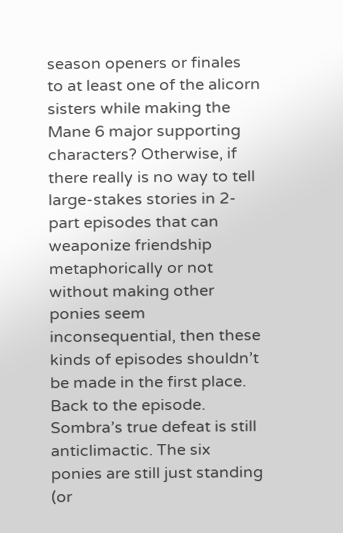season openers or finales to at least one of the alicorn sisters while making the Mane 6 major supporting characters? Otherwise, if there really is no way to tell large-stakes stories in 2-part episodes that can weaponize friendship metaphorically or not without making other ponies seem inconsequential, then these kinds of episodes shouldn’t be made in the first place. Back to the episode. Sombra’s true defeat is still anticlimactic. The six ponies are still just standing (or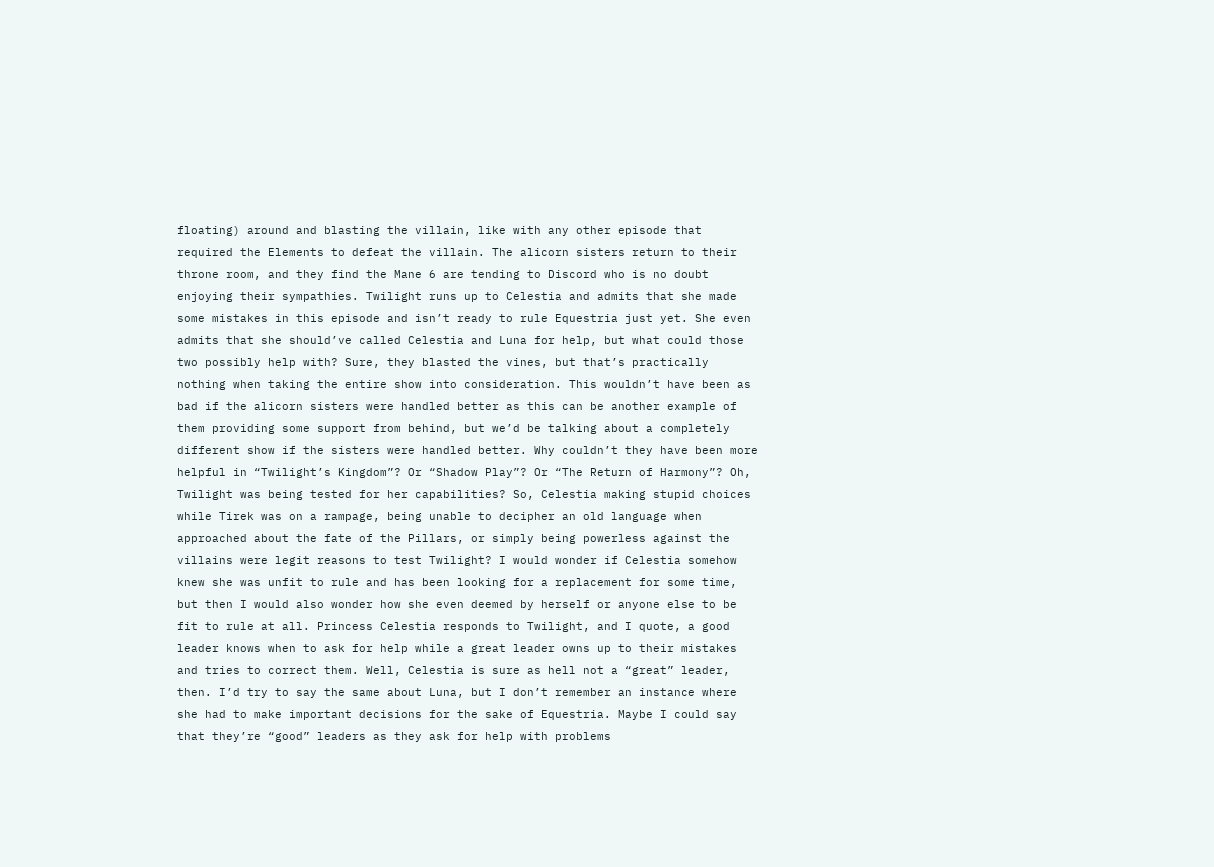floating) around and blasting the villain, like with any other episode that required the Elements to defeat the villain. The alicorn sisters return to their throne room, and they find the Mane 6 are tending to Discord who is no doubt enjoying their sympathies. Twilight runs up to Celestia and admits that she made some mistakes in this episode and isn’t ready to rule Equestria just yet. She even admits that she should’ve called Celestia and Luna for help, but what could those two possibly help with? Sure, they blasted the vines, but that’s practically nothing when taking the entire show into consideration. This wouldn’t have been as bad if the alicorn sisters were handled better as this can be another example of them providing some support from behind, but we’d be talking about a completely different show if the sisters were handled better. Why couldn’t they have been more helpful in “Twilight’s Kingdom”? Or “Shadow Play”? Or “The Return of Harmony”? Oh, Twilight was being tested for her capabilities? So, Celestia making stupid choices while Tirek was on a rampage, being unable to decipher an old language when approached about the fate of the Pillars, or simply being powerless against the villains were legit reasons to test Twilight? I would wonder if Celestia somehow knew she was unfit to rule and has been looking for a replacement for some time, but then I would also wonder how she even deemed by herself or anyone else to be fit to rule at all. Princess Celestia responds to Twilight, and I quote, a good leader knows when to ask for help while a great leader owns up to their mistakes and tries to correct them. Well, Celestia is sure as hell not a “great” leader, then. I’d try to say the same about Luna, but I don’t remember an instance where she had to make important decisions for the sake of Equestria. Maybe I could say that they’re “good” leaders as they ask for help with problems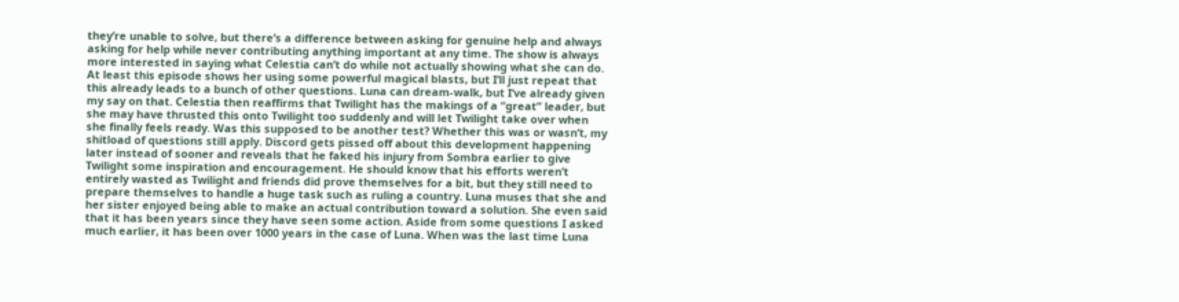they’re unable to solve, but there’s a difference between asking for genuine help and always asking for help while never contributing anything important at any time. The show is always more interested in saying what Celestia can’t do while not actually showing what she can do. At least this episode shows her using some powerful magical blasts, but I’ll just repeat that this already leads to a bunch of other questions. Luna can dream-walk, but I’ve already given my say on that. Celestia then reaffirms that Twilight has the makings of a “great” leader, but she may have thrusted this onto Twilight too suddenly and will let Twilight take over when she finally feels ready. Was this supposed to be another test? Whether this was or wasn’t, my shitload of questions still apply. Discord gets pissed off about this development happening later instead of sooner and reveals that he faked his injury from Sombra earlier to give Twilight some inspiration and encouragement. He should know that his efforts weren’t entirely wasted as Twilight and friends did prove themselves for a bit, but they still need to prepare themselves to handle a huge task such as ruling a country. Luna muses that she and her sister enjoyed being able to make an actual contribution toward a solution. She even said that it has been years since they have seen some action. Aside from some questions I asked much earlier, it has been over 1000 years in the case of Luna. When was the last time Luna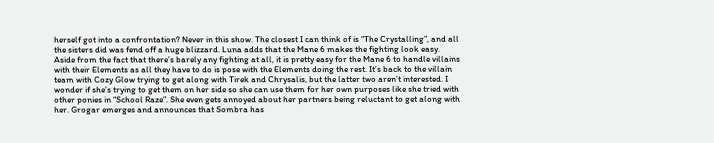herself got into a confrontation? Never in this show. The closest I can think of is “The Crystalling”, and all the sisters did was fend off a huge blizzard. Luna adds that the Mane 6 makes the fighting look easy. Aside from the fact that there’s barely any fighting at all, it is pretty easy for the Mane 6 to handle villains with their Elements as all they have to do is pose with the Elements doing the rest. It’s back to the villain team with Cozy Glow trying to get along with Tirek and Chrysalis, but the latter two aren’t interested. I wonder if she’s trying to get them on her side so she can use them for her own purposes like she tried with other ponies in “School Raze”. She even gets annoyed about her partners being reluctant to get along with her. Grogar emerges and announces that Sombra has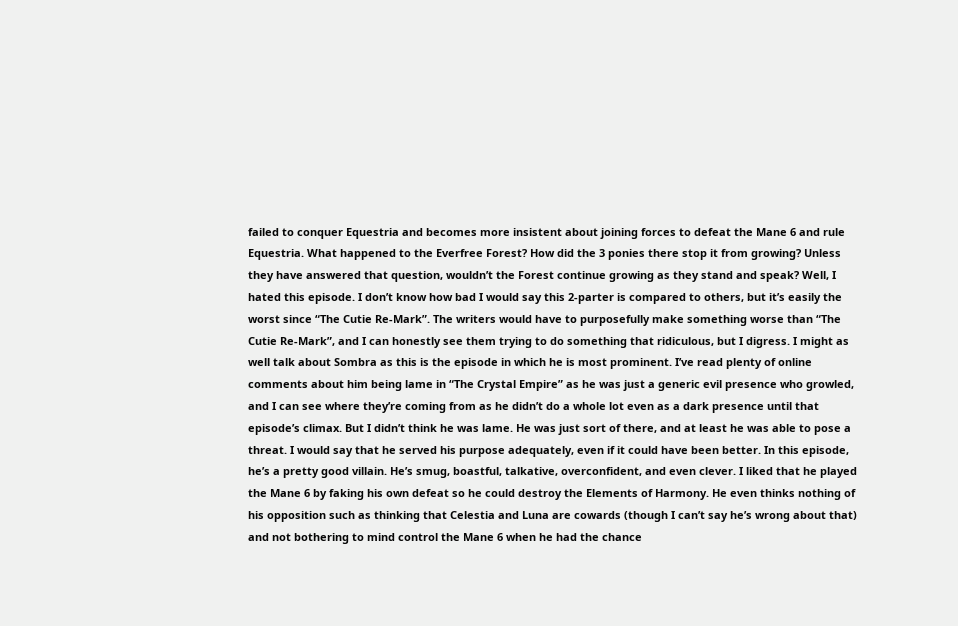failed to conquer Equestria and becomes more insistent about joining forces to defeat the Mane 6 and rule Equestria. What happened to the Everfree Forest? How did the 3 ponies there stop it from growing? Unless they have answered that question, wouldn’t the Forest continue growing as they stand and speak? Well, I hated this episode. I don’t know how bad I would say this 2-parter is compared to others, but it’s easily the worst since “The Cutie Re-Mark”. The writers would have to purposefully make something worse than “The Cutie Re-Mark”, and I can honestly see them trying to do something that ridiculous, but I digress. I might as well talk about Sombra as this is the episode in which he is most prominent. I’ve read plenty of online comments about him being lame in “The Crystal Empire” as he was just a generic evil presence who growled, and I can see where they’re coming from as he didn’t do a whole lot even as a dark presence until that episode’s climax. But I didn’t think he was lame. He was just sort of there, and at least he was able to pose a threat. I would say that he served his purpose adequately, even if it could have been better. In this episode, he’s a pretty good villain. He’s smug, boastful, talkative, overconfident, and even clever. I liked that he played the Mane 6 by faking his own defeat so he could destroy the Elements of Harmony. He even thinks nothing of his opposition such as thinking that Celestia and Luna are cowards (though I can’t say he’s wrong about that) and not bothering to mind control the Mane 6 when he had the chance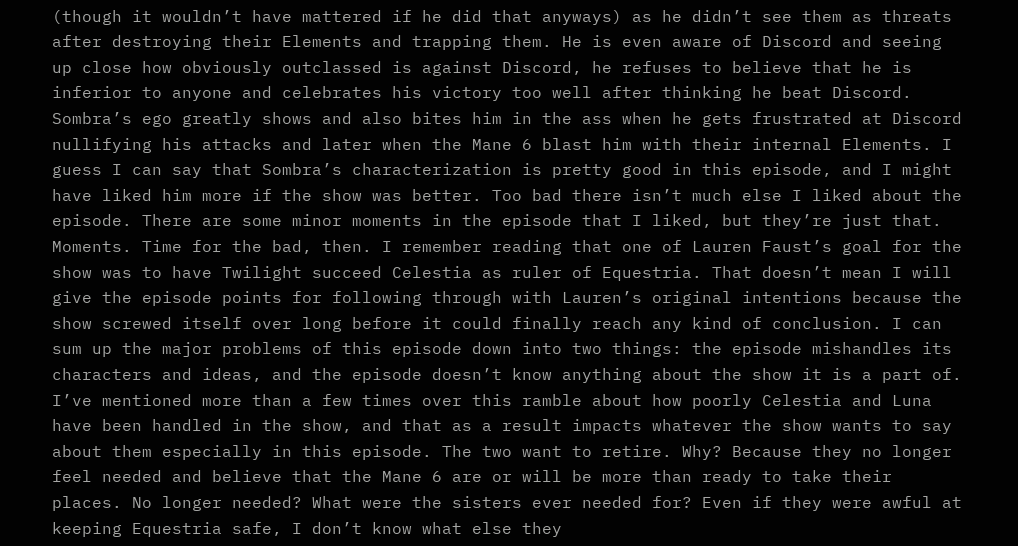(though it wouldn’t have mattered if he did that anyways) as he didn’t see them as threats after destroying their Elements and trapping them. He is even aware of Discord and seeing up close how obviously outclassed is against Discord, he refuses to believe that he is inferior to anyone and celebrates his victory too well after thinking he beat Discord. Sombra’s ego greatly shows and also bites him in the ass when he gets frustrated at Discord nullifying his attacks and later when the Mane 6 blast him with their internal Elements. I guess I can say that Sombra’s characterization is pretty good in this episode, and I might have liked him more if the show was better. Too bad there isn’t much else I liked about the episode. There are some minor moments in the episode that I liked, but they’re just that. Moments. Time for the bad, then. I remember reading that one of Lauren Faust’s goal for the show was to have Twilight succeed Celestia as ruler of Equestria. That doesn’t mean I will give the episode points for following through with Lauren’s original intentions because the show screwed itself over long before it could finally reach any kind of conclusion. I can sum up the major problems of this episode down into two things: the episode mishandles its characters and ideas, and the episode doesn’t know anything about the show it is a part of. I’ve mentioned more than a few times over this ramble about how poorly Celestia and Luna have been handled in the show, and that as a result impacts whatever the show wants to say about them especially in this episode. The two want to retire. Why? Because they no longer feel needed and believe that the Mane 6 are or will be more than ready to take their places. No longer needed? What were the sisters ever needed for? Even if they were awful at keeping Equestria safe, I don’t know what else they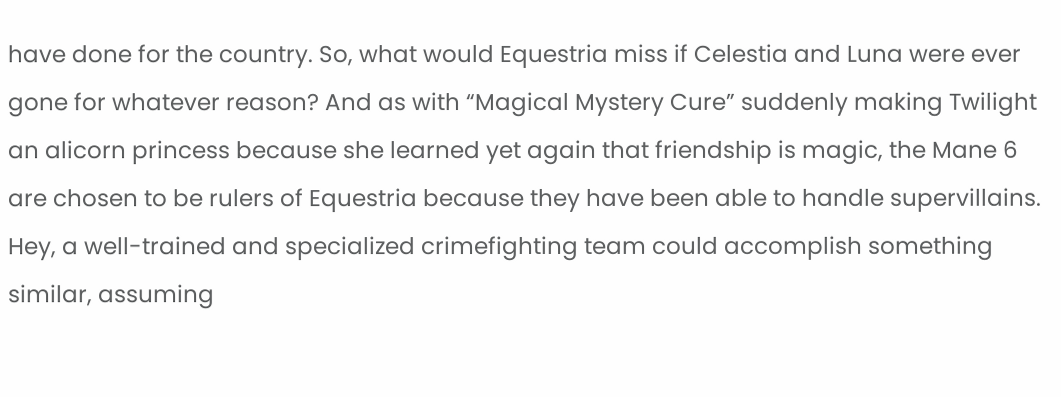have done for the country. So, what would Equestria miss if Celestia and Luna were ever gone for whatever reason? And as with “Magical Mystery Cure” suddenly making Twilight an alicorn princess because she learned yet again that friendship is magic, the Mane 6 are chosen to be rulers of Equestria because they have been able to handle supervillains. Hey, a well-trained and specialized crimefighting team could accomplish something similar, assuming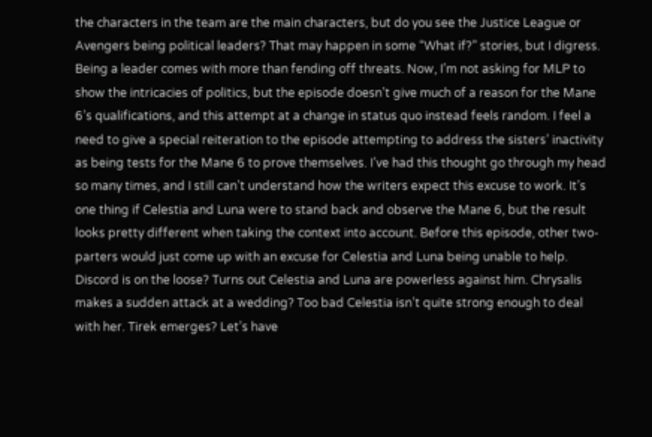the characters in the team are the main characters, but do you see the Justice League or Avengers being political leaders? That may happen in some “What if?” stories, but I digress. Being a leader comes with more than fending off threats. Now, I’m not asking for MLP to show the intricacies of politics, but the episode doesn’t give much of a reason for the Mane 6’s qualifications, and this attempt at a change in status quo instead feels random. I feel a need to give a special reiteration to the episode attempting to address the sisters’ inactivity as being tests for the Mane 6 to prove themselves. I’ve had this thought go through my head so many times, and I still can’t understand how the writers expect this excuse to work. It’s one thing if Celestia and Luna were to stand back and observe the Mane 6, but the result looks pretty different when taking the context into account. Before this episode, other two-parters would just come up with an excuse for Celestia and Luna being unable to help. Discord is on the loose? Turns out Celestia and Luna are powerless against him. Chrysalis makes a sudden attack at a wedding? Too bad Celestia isn’t quite strong enough to deal with her. Tirek emerges? Let’s have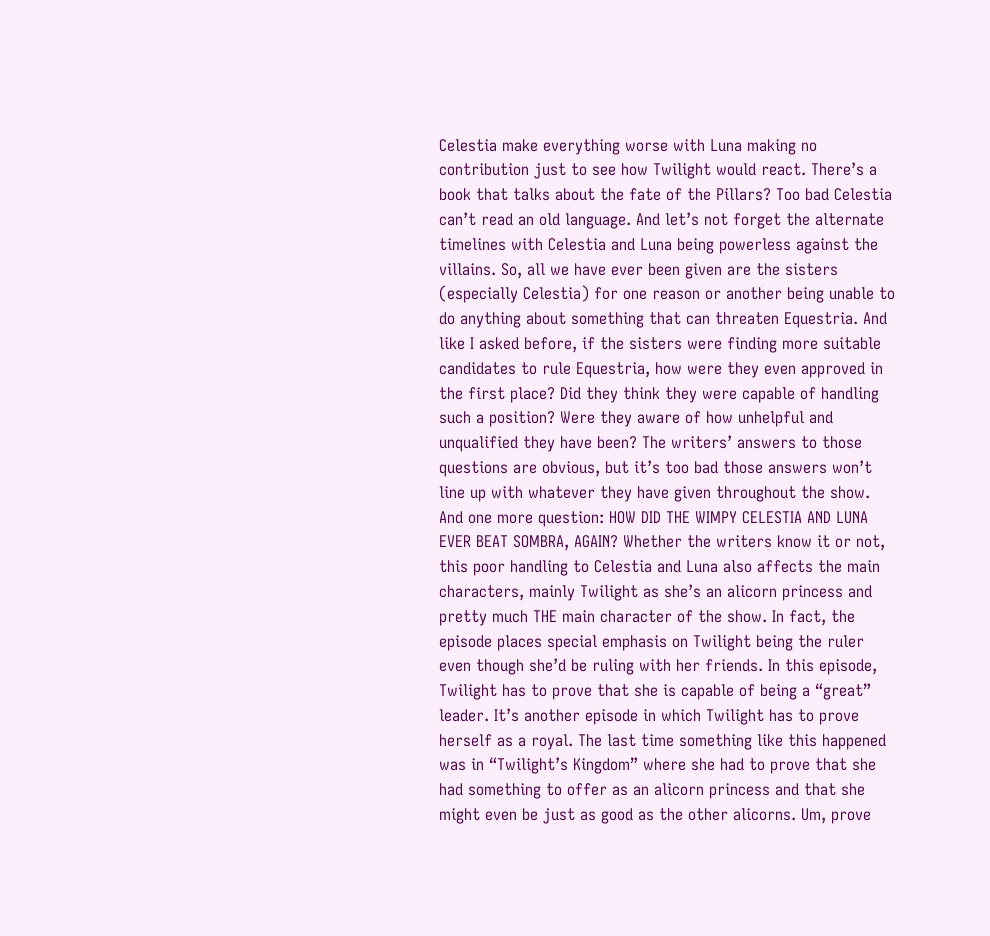Celestia make everything worse with Luna making no contribution just to see how Twilight would react. There’s a book that talks about the fate of the Pillars? Too bad Celestia can’t read an old language. And let’s not forget the alternate timelines with Celestia and Luna being powerless against the villains. So, all we have ever been given are the sisters (especially Celestia) for one reason or another being unable to do anything about something that can threaten Equestria. And like I asked before, if the sisters were finding more suitable candidates to rule Equestria, how were they even approved in the first place? Did they think they were capable of handling such a position? Were they aware of how unhelpful and unqualified they have been? The writers’ answers to those questions are obvious, but it’s too bad those answers won’t line up with whatever they have given throughout the show. And one more question: HOW DID THE WIMPY CELESTIA AND LUNA EVER BEAT SOMBRA, AGAIN? Whether the writers know it or not, this poor handling to Celestia and Luna also affects the main characters, mainly Twilight as she’s an alicorn princess and pretty much THE main character of the show. In fact, the episode places special emphasis on Twilight being the ruler even though she’d be ruling with her friends. In this episode, Twilight has to prove that she is capable of being a “great” leader. It’s another episode in which Twilight has to prove herself as a royal. The last time something like this happened was in “Twilight’s Kingdom” where she had to prove that she had something to offer as an alicorn princess and that she might even be just as good as the other alicorns. Um, prove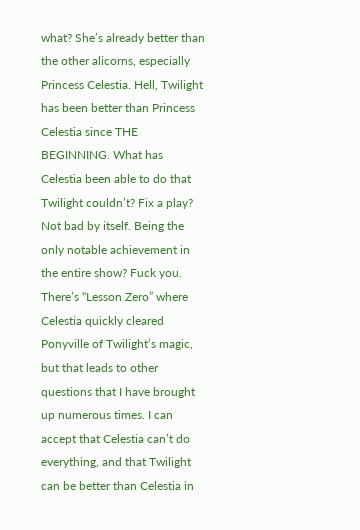what? She’s already better than the other alicorns, especially Princess Celestia. Hell, Twilight has been better than Princess Celestia since THE BEGINNING. What has Celestia been able to do that Twilight couldn’t? Fix a play? Not bad by itself. Being the only notable achievement in the entire show? Fuck you. There’s “Lesson Zero” where Celestia quickly cleared Ponyville of Twilight’s magic, but that leads to other questions that I have brought up numerous times. I can accept that Celestia can’t do everything, and that Twilight can be better than Celestia in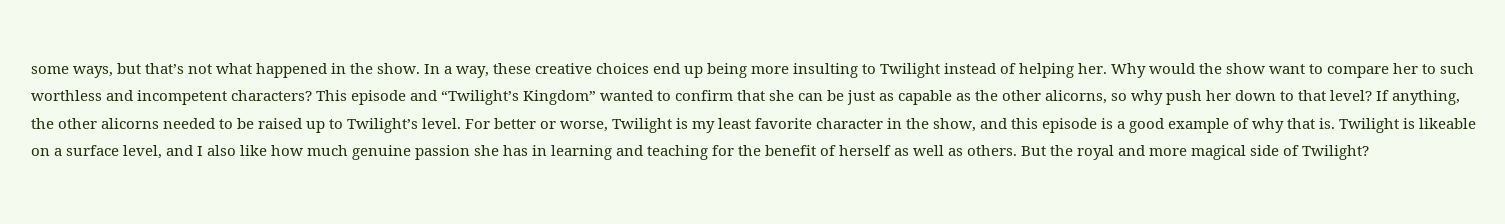some ways, but that’s not what happened in the show. In a way, these creative choices end up being more insulting to Twilight instead of helping her. Why would the show want to compare her to such worthless and incompetent characters? This episode and “Twilight’s Kingdom” wanted to confirm that she can be just as capable as the other alicorns, so why push her down to that level? If anything, the other alicorns needed to be raised up to Twilight’s level. For better or worse, Twilight is my least favorite character in the show, and this episode is a good example of why that is. Twilight is likeable on a surface level, and I also like how much genuine passion she has in learning and teaching for the benefit of herself as well as others. But the royal and more magical side of Twilight?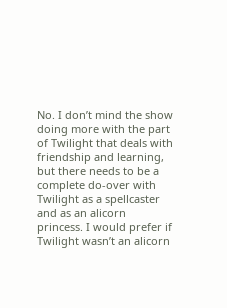No. I don’t mind the show doing more with the part of Twilight that deals with friendship and learning, but there needs to be a complete do-over with Twilight as a spellcaster and as an alicorn princess. I would prefer if Twilight wasn’t an alicorn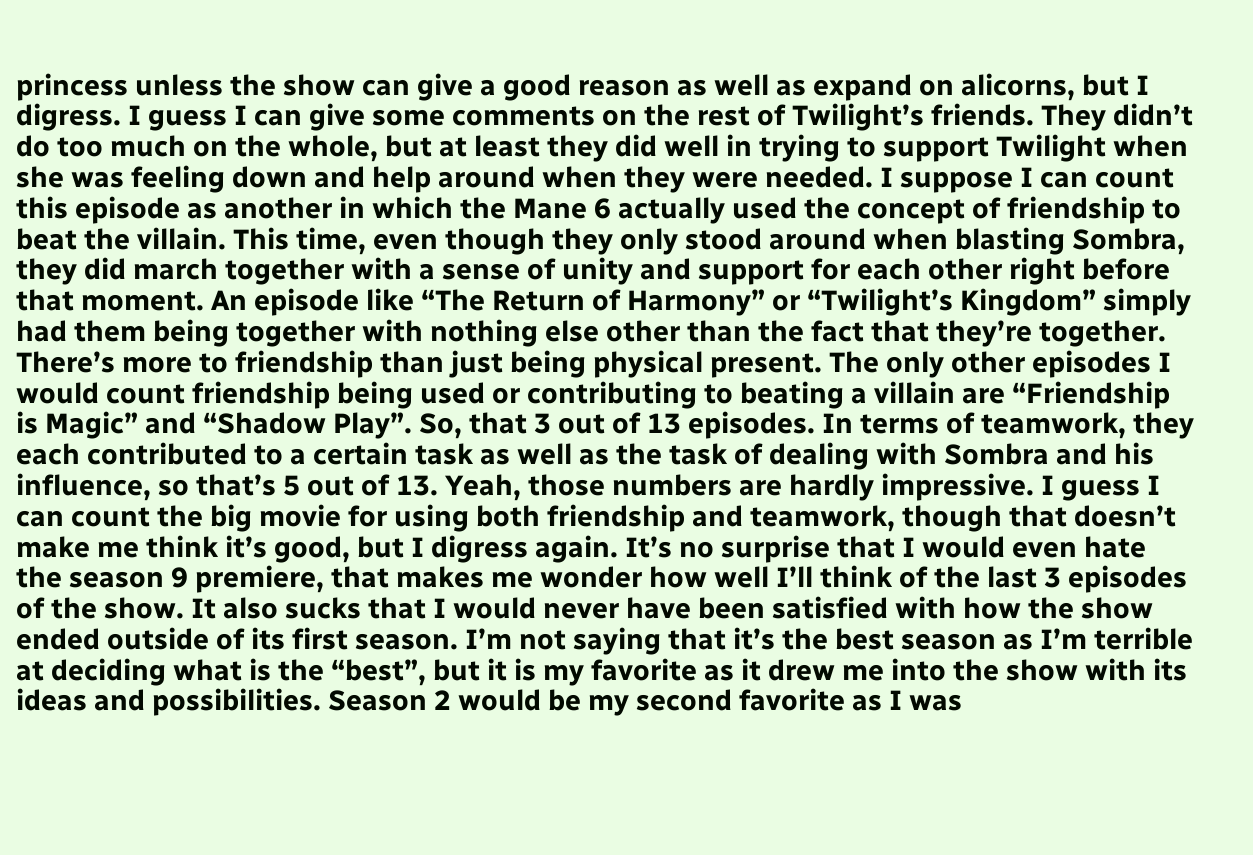princess unless the show can give a good reason as well as expand on alicorns, but I digress. I guess I can give some comments on the rest of Twilight’s friends. They didn’t do too much on the whole, but at least they did well in trying to support Twilight when she was feeling down and help around when they were needed. I suppose I can count this episode as another in which the Mane 6 actually used the concept of friendship to beat the villain. This time, even though they only stood around when blasting Sombra, they did march together with a sense of unity and support for each other right before that moment. An episode like “The Return of Harmony” or “Twilight’s Kingdom” simply had them being together with nothing else other than the fact that they’re together. There’s more to friendship than just being physical present. The only other episodes I would count friendship being used or contributing to beating a villain are “Friendship is Magic” and “Shadow Play”. So, that 3 out of 13 episodes. In terms of teamwork, they each contributed to a certain task as well as the task of dealing with Sombra and his influence, so that’s 5 out of 13. Yeah, those numbers are hardly impressive. I guess I can count the big movie for using both friendship and teamwork, though that doesn’t make me think it’s good, but I digress again. It’s no surprise that I would even hate the season 9 premiere, that makes me wonder how well I’ll think of the last 3 episodes of the show. It also sucks that I would never have been satisfied with how the show ended outside of its first season. I’m not saying that it’s the best season as I’m terrible at deciding what is the “best”, but it is my favorite as it drew me into the show with its ideas and possibilities. Season 2 would be my second favorite as I was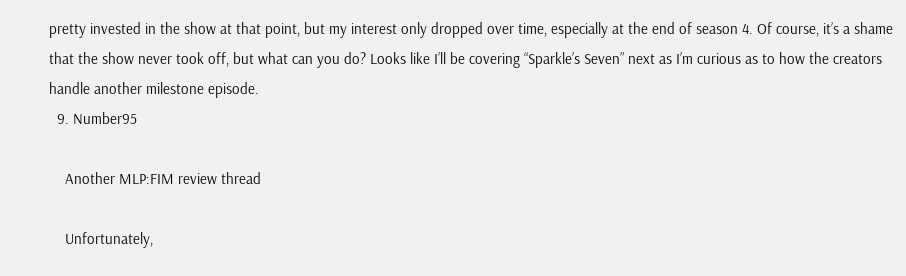pretty invested in the show at that point, but my interest only dropped over time, especially at the end of season 4. Of course, it’s a shame that the show never took off, but what can you do? Looks like I’ll be covering “Sparkle’s Seven” next as I’m curious as to how the creators handle another milestone episode.
  9. Number95

    Another MLP:FIM review thread

    Unfortunately,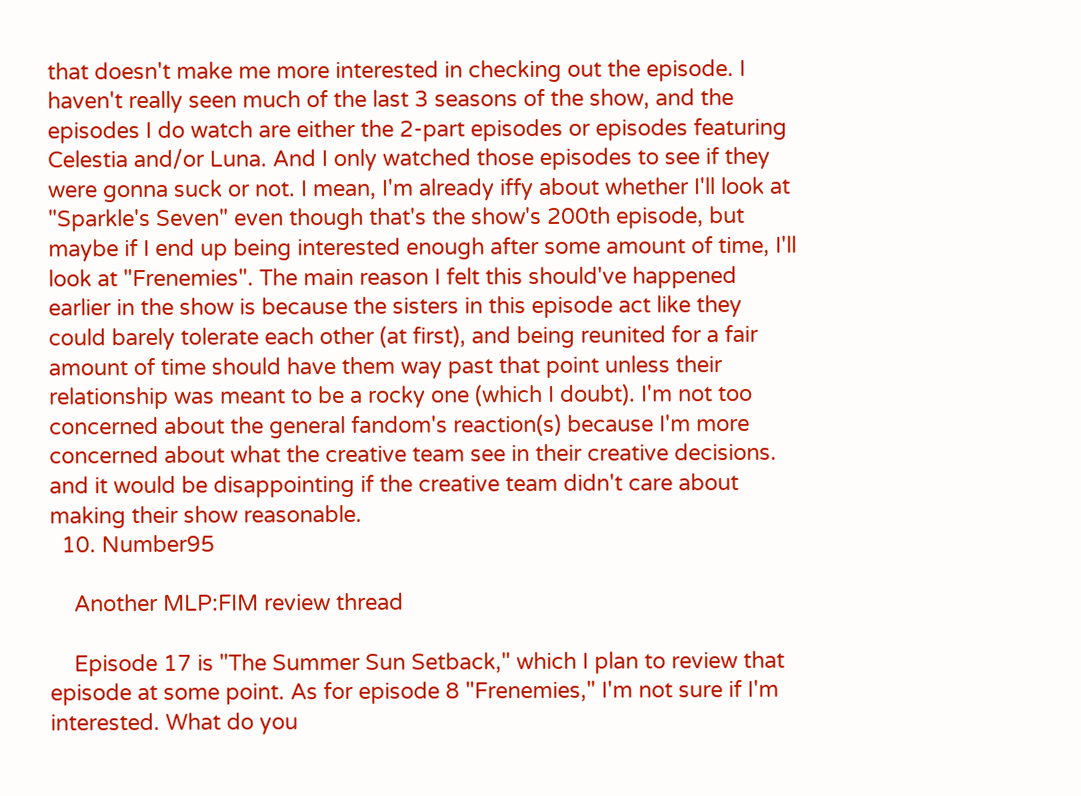that doesn't make me more interested in checking out the episode. I haven't really seen much of the last 3 seasons of the show, and the episodes I do watch are either the 2-part episodes or episodes featuring Celestia and/or Luna. And I only watched those episodes to see if they were gonna suck or not. I mean, I'm already iffy about whether I'll look at "Sparkle's Seven" even though that's the show's 200th episode, but maybe if I end up being interested enough after some amount of time, I'll look at "Frenemies". The main reason I felt this should've happened earlier in the show is because the sisters in this episode act like they could barely tolerate each other (at first), and being reunited for a fair amount of time should have them way past that point unless their relationship was meant to be a rocky one (which I doubt). I'm not too concerned about the general fandom's reaction(s) because I'm more concerned about what the creative team see in their creative decisions. and it would be disappointing if the creative team didn't care about making their show reasonable.
  10. Number95

    Another MLP:FIM review thread

    Episode 17 is "The Summer Sun Setback," which I plan to review that episode at some point. As for episode 8 "Frenemies," I'm not sure if I'm interested. What do you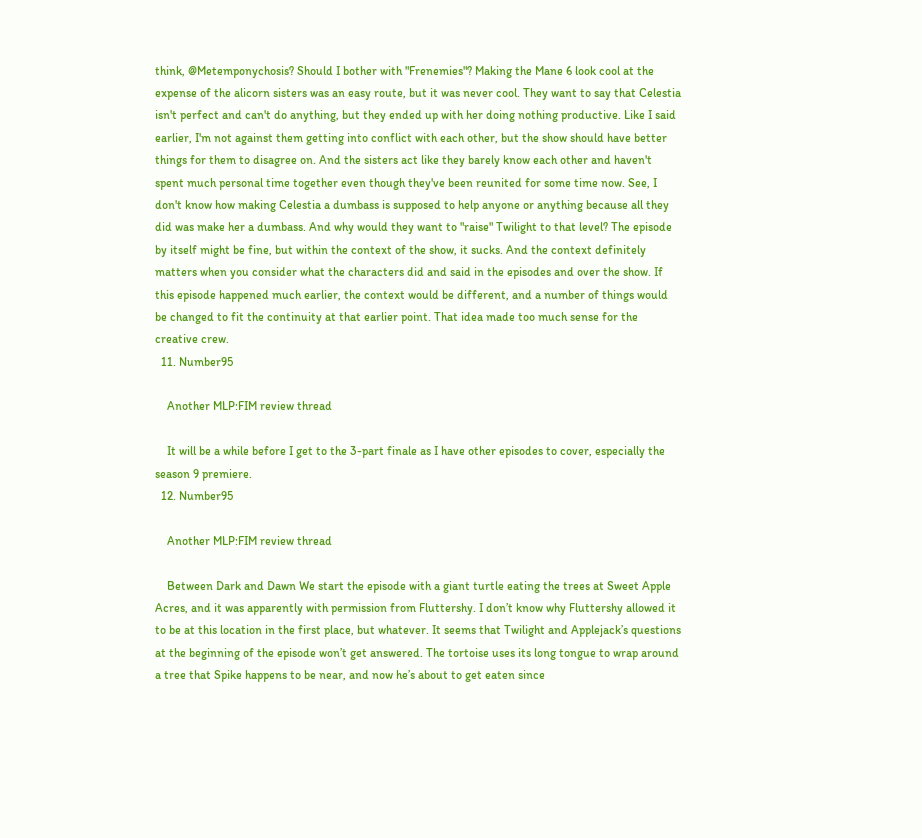think, @Metemponychosis? Should I bother with "Frenemies"? Making the Mane 6 look cool at the expense of the alicorn sisters was an easy route, but it was never cool. They want to say that Celestia isn't perfect and can't do anything, but they ended up with her doing nothing productive. Like I said earlier, I'm not against them getting into conflict with each other, but the show should have better things for them to disagree on. And the sisters act like they barely know each other and haven't spent much personal time together even though they've been reunited for some time now. See, I don't know how making Celestia a dumbass is supposed to help anyone or anything because all they did was make her a dumbass. And why would they want to "raise" Twilight to that level? The episode by itself might be fine, but within the context of the show, it sucks. And the context definitely matters when you consider what the characters did and said in the episodes and over the show. If this episode happened much earlier, the context would be different, and a number of things would be changed to fit the continuity at that earlier point. That idea made too much sense for the creative crew.
  11. Number95

    Another MLP:FIM review thread

    It will be a while before I get to the 3-part finale as I have other episodes to cover, especially the season 9 premiere.
  12. Number95

    Another MLP:FIM review thread

    Between Dark and Dawn We start the episode with a giant turtle eating the trees at Sweet Apple Acres, and it was apparently with permission from Fluttershy. I don’t know why Fluttershy allowed it to be at this location in the first place, but whatever. It seems that Twilight and Applejack’s questions at the beginning of the episode won’t get answered. The tortoise uses its long tongue to wrap around a tree that Spike happens to be near, and now he’s about to get eaten since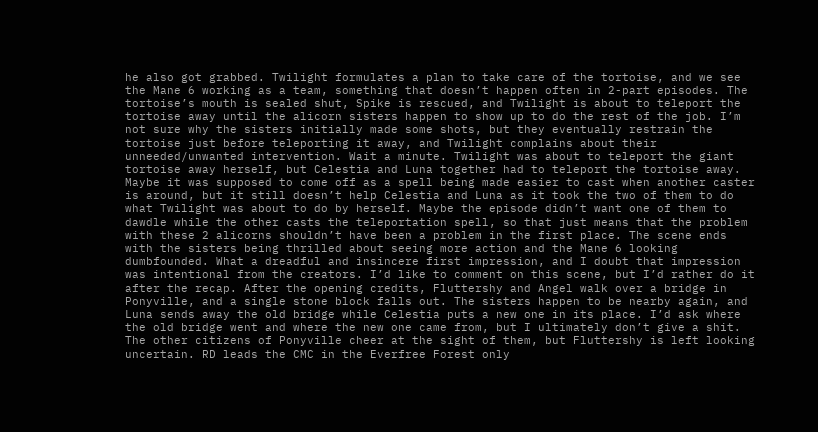he also got grabbed. Twilight formulates a plan to take care of the tortoise, and we see the Mane 6 working as a team, something that doesn’t happen often in 2-part episodes. The tortoise’s mouth is sealed shut, Spike is rescued, and Twilight is about to teleport the tortoise away until the alicorn sisters happen to show up to do the rest of the job. I’m not sure why the sisters initially made some shots, but they eventually restrain the tortoise just before teleporting it away, and Twilight complains about their unneeded/unwanted intervention. Wait a minute. Twilight was about to teleport the giant tortoise away herself, but Celestia and Luna together had to teleport the tortoise away. Maybe it was supposed to come off as a spell being made easier to cast when another caster is around, but it still doesn’t help Celestia and Luna as it took the two of them to do what Twilight was about to do by herself. Maybe the episode didn’t want one of them to dawdle while the other casts the teleportation spell, so that just means that the problem with these 2 alicorns shouldn’t have been a problem in the first place. The scene ends with the sisters being thrilled about seeing more action and the Mane 6 looking dumbfounded. What a dreadful and insincere first impression, and I doubt that impression was intentional from the creators. I’d like to comment on this scene, but I’d rather do it after the recap. After the opening credits, Fluttershy and Angel walk over a bridge in Ponyville, and a single stone block falls out. The sisters happen to be nearby again, and Luna sends away the old bridge while Celestia puts a new one in its place. I’d ask where the old bridge went and where the new one came from, but I ultimately don’t give a shit. The other citizens of Ponyville cheer at the sight of them, but Fluttershy is left looking uncertain. RD leads the CMC in the Everfree Forest only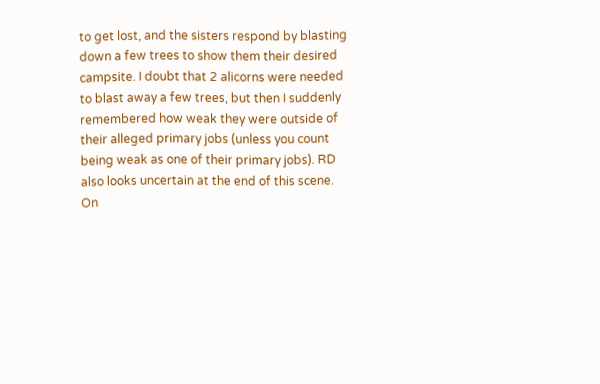to get lost, and the sisters respond by blasting down a few trees to show them their desired campsite. I doubt that 2 alicorns were needed to blast away a few trees, but then I suddenly remembered how weak they were outside of their alleged primary jobs (unless you count being weak as one of their primary jobs). RD also looks uncertain at the end of this scene. On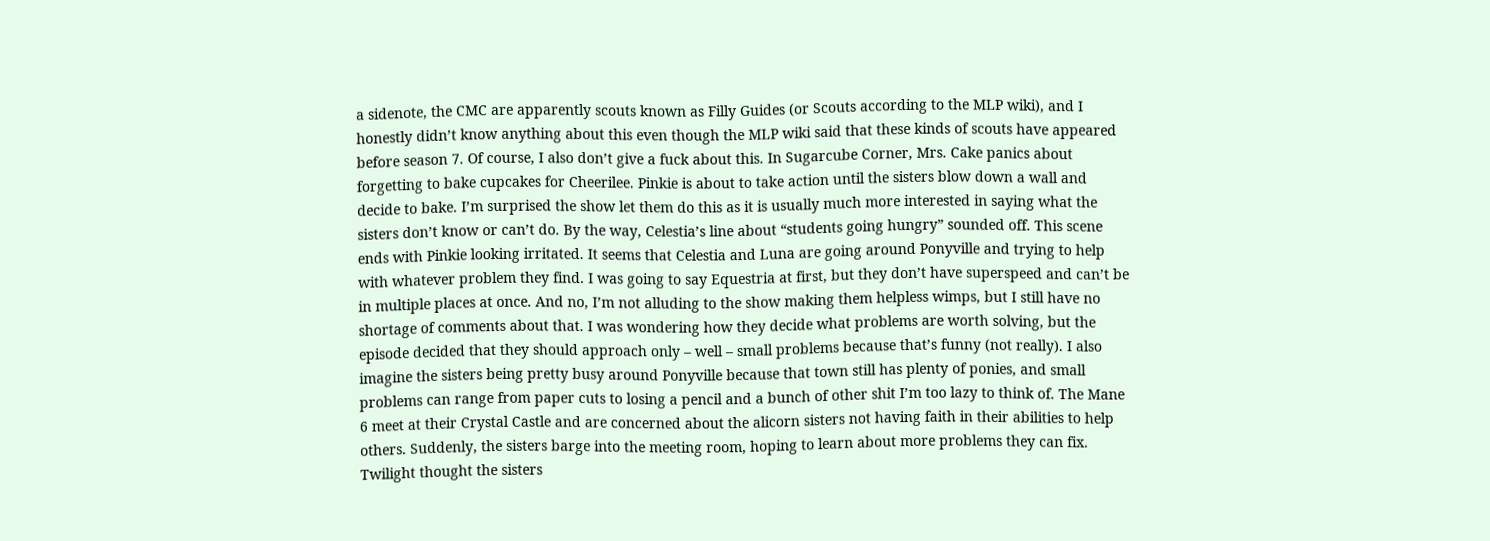a sidenote, the CMC are apparently scouts known as Filly Guides (or Scouts according to the MLP wiki), and I honestly didn’t know anything about this even though the MLP wiki said that these kinds of scouts have appeared before season 7. Of course, I also don’t give a fuck about this. In Sugarcube Corner, Mrs. Cake panics about forgetting to bake cupcakes for Cheerilee. Pinkie is about to take action until the sisters blow down a wall and decide to bake. I’m surprised the show let them do this as it is usually much more interested in saying what the sisters don’t know or can’t do. By the way, Celestia’s line about “students going hungry” sounded off. This scene ends with Pinkie looking irritated. It seems that Celestia and Luna are going around Ponyville and trying to help with whatever problem they find. I was going to say Equestria at first, but they don’t have superspeed and can’t be in multiple places at once. And no, I’m not alluding to the show making them helpless wimps, but I still have no shortage of comments about that. I was wondering how they decide what problems are worth solving, but the episode decided that they should approach only – well – small problems because that’s funny (not really). I also imagine the sisters being pretty busy around Ponyville because that town still has plenty of ponies, and small problems can range from paper cuts to losing a pencil and a bunch of other shit I’m too lazy to think of. The Mane 6 meet at their Crystal Castle and are concerned about the alicorn sisters not having faith in their abilities to help others. Suddenly, the sisters barge into the meeting room, hoping to learn about more problems they can fix. Twilight thought the sisters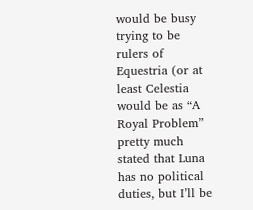would be busy trying to be rulers of Equestria (or at least Celestia would be as “A Royal Problem” pretty much stated that Luna has no political duties, but I’ll be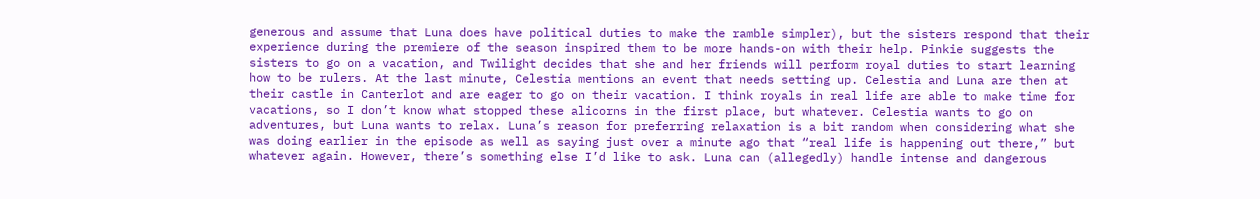generous and assume that Luna does have political duties to make the ramble simpler), but the sisters respond that their experience during the premiere of the season inspired them to be more hands-on with their help. Pinkie suggests the sisters to go on a vacation, and Twilight decides that she and her friends will perform royal duties to start learning how to be rulers. At the last minute, Celestia mentions an event that needs setting up. Celestia and Luna are then at their castle in Canterlot and are eager to go on their vacation. I think royals in real life are able to make time for vacations, so I don’t know what stopped these alicorns in the first place, but whatever. Celestia wants to go on adventures, but Luna wants to relax. Luna’s reason for preferring relaxation is a bit random when considering what she was doing earlier in the episode as well as saying just over a minute ago that “real life is happening out there,” but whatever again. However, there’s something else I’d like to ask. Luna can (allegedly) handle intense and dangerous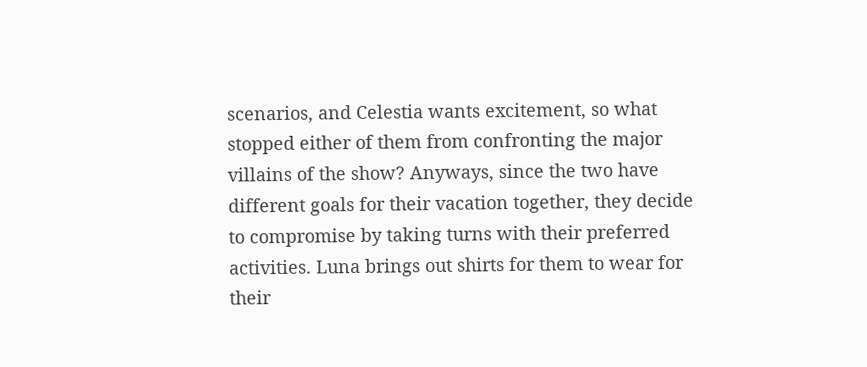scenarios, and Celestia wants excitement, so what stopped either of them from confronting the major villains of the show? Anyways, since the two have different goals for their vacation together, they decide to compromise by taking turns with their preferred activities. Luna brings out shirts for them to wear for their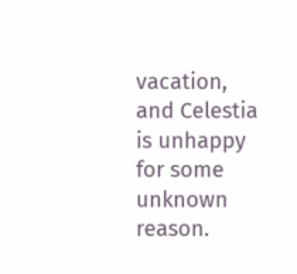vacation, and Celestia is unhappy for some unknown reason.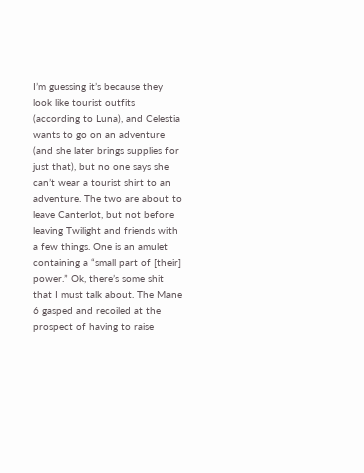I’m guessing it’s because they look like tourist outfits (according to Luna), and Celestia wants to go on an adventure (and she later brings supplies for just that), but no one says she can’t wear a tourist shirt to an adventure. The two are about to leave Canterlot, but not before leaving Twilight and friends with a few things. One is an amulet containing a “small part of [their] power.” Ok, there’s some shit that I must talk about. The Mane 6 gasped and recoiled at the prospect of having to raise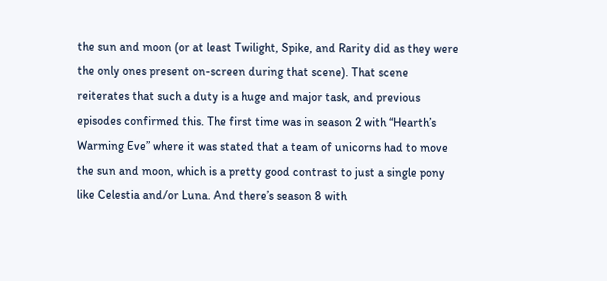the sun and moon (or at least Twilight, Spike, and Rarity did as they were the only ones present on-screen during that scene). That scene reiterates that such a duty is a huge and major task, and previous episodes confirmed this. The first time was in season 2 with “Hearth’s Warming Eve” where it was stated that a team of unicorns had to move the sun and moon, which is a pretty good contrast to just a single pony like Celestia and/or Luna. And there’s season 8 with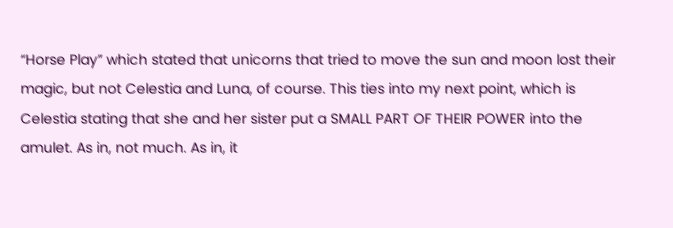“Horse Play” which stated that unicorns that tried to move the sun and moon lost their magic, but not Celestia and Luna, of course. This ties into my next point, which is Celestia stating that she and her sister put a SMALL PART OF THEIR POWER into the amulet. As in, not much. As in, it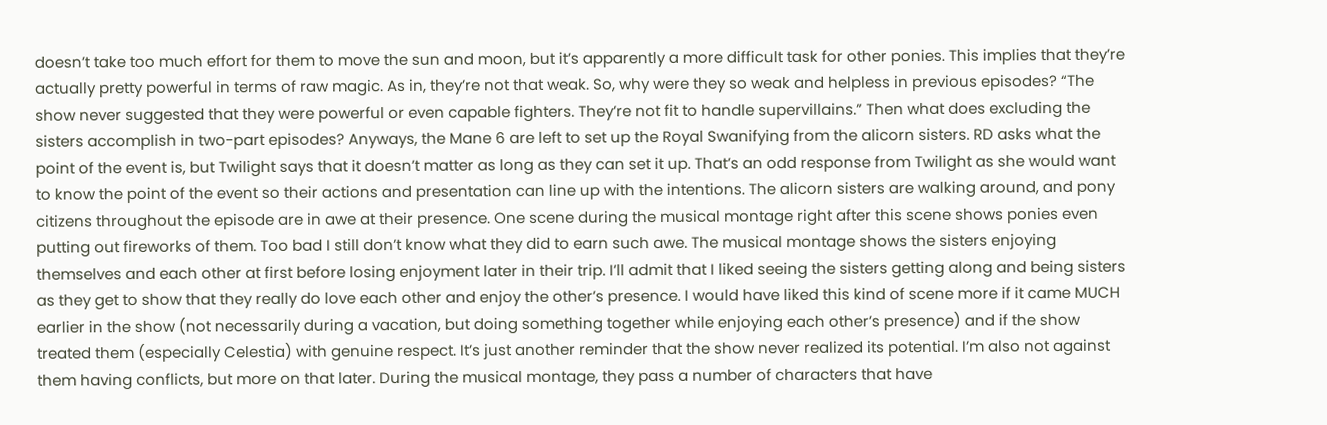doesn’t take too much effort for them to move the sun and moon, but it’s apparently a more difficult task for other ponies. This implies that they’re actually pretty powerful in terms of raw magic. As in, they’re not that weak. So, why were they so weak and helpless in previous episodes? “The show never suggested that they were powerful or even capable fighters. They’re not fit to handle supervillains.” Then what does excluding the sisters accomplish in two-part episodes? Anyways, the Mane 6 are left to set up the Royal Swanifying from the alicorn sisters. RD asks what the point of the event is, but Twilight says that it doesn’t matter as long as they can set it up. That’s an odd response from Twilight as she would want to know the point of the event so their actions and presentation can line up with the intentions. The alicorn sisters are walking around, and pony citizens throughout the episode are in awe at their presence. One scene during the musical montage right after this scene shows ponies even putting out fireworks of them. Too bad I still don’t know what they did to earn such awe. The musical montage shows the sisters enjoying themselves and each other at first before losing enjoyment later in their trip. I’ll admit that I liked seeing the sisters getting along and being sisters as they get to show that they really do love each other and enjoy the other’s presence. I would have liked this kind of scene more if it came MUCH earlier in the show (not necessarily during a vacation, but doing something together while enjoying each other’s presence) and if the show treated them (especially Celestia) with genuine respect. It’s just another reminder that the show never realized its potential. I’m also not against them having conflicts, but more on that later. During the musical montage, they pass a number of characters that have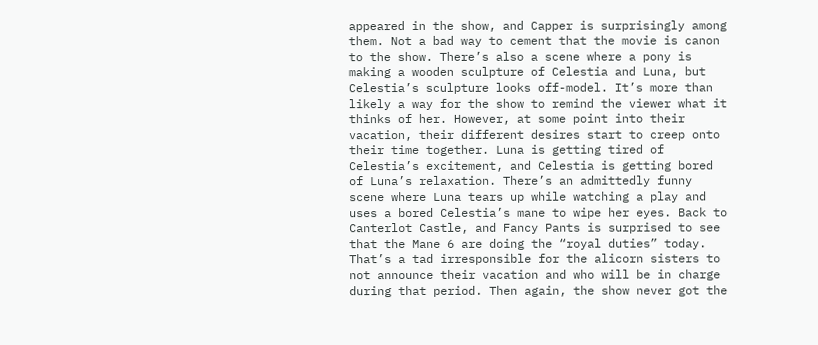appeared in the show, and Capper is surprisingly among them. Not a bad way to cement that the movie is canon to the show. There’s also a scene where a pony is making a wooden sculpture of Celestia and Luna, but Celestia’s sculpture looks off-model. It’s more than likely a way for the show to remind the viewer what it thinks of her. However, at some point into their vacation, their different desires start to creep onto their time together. Luna is getting tired of Celestia’s excitement, and Celestia is getting bored of Luna’s relaxation. There’s an admittedly funny scene where Luna tears up while watching a play and uses a bored Celestia’s mane to wipe her eyes. Back to Canterlot Castle, and Fancy Pants is surprised to see that the Mane 6 are doing the “royal duties” today. That’s a tad irresponsible for the alicorn sisters to not announce their vacation and who will be in charge during that period. Then again, the show never got the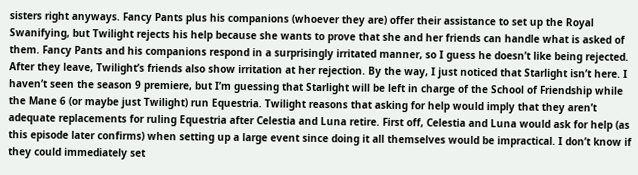sisters right anyways. Fancy Pants plus his companions (whoever they are) offer their assistance to set up the Royal Swanifying, but Twilight rejects his help because she wants to prove that she and her friends can handle what is asked of them. Fancy Pants and his companions respond in a surprisingly irritated manner, so I guess he doesn’t like being rejected. After they leave, Twilight’s friends also show irritation at her rejection. By the way, I just noticed that Starlight isn’t here. I haven’t seen the season 9 premiere, but I’m guessing that Starlight will be left in charge of the School of Friendship while the Mane 6 (or maybe just Twilight) run Equestria. Twilight reasons that asking for help would imply that they aren’t adequate replacements for ruling Equestria after Celestia and Luna retire. First off, Celestia and Luna would ask for help (as this episode later confirms) when setting up a large event since doing it all themselves would be impractical. I don’t know if they could immediately set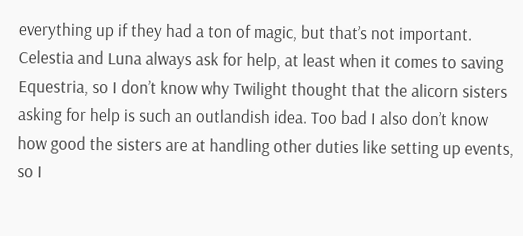everything up if they had a ton of magic, but that’s not important. Celestia and Luna always ask for help, at least when it comes to saving Equestria, so I don’t know why Twilight thought that the alicorn sisters asking for help is such an outlandish idea. Too bad I also don’t know how good the sisters are at handling other duties like setting up events, so I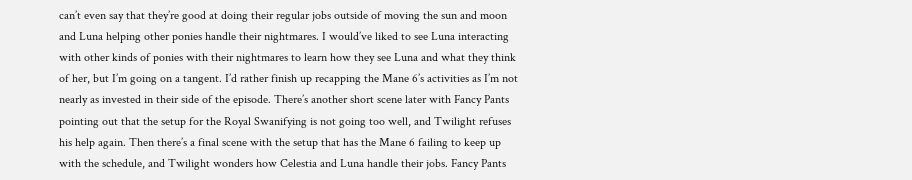can’t even say that they’re good at doing their regular jobs outside of moving the sun and moon and Luna helping other ponies handle their nightmares. I would’ve liked to see Luna interacting with other kinds of ponies with their nightmares to learn how they see Luna and what they think of her, but I’m going on a tangent. I’d rather finish up recapping the Mane 6’s activities as I’m not nearly as invested in their side of the episode. There’s another short scene later with Fancy Pants pointing out that the setup for the Royal Swanifying is not going too well, and Twilight refuses his help again. Then there’s a final scene with the setup that has the Mane 6 failing to keep up with the schedule, and Twilight wonders how Celestia and Luna handle their jobs. Fancy Pants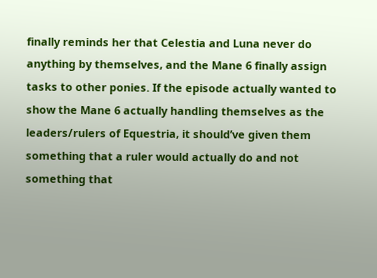finally reminds her that Celestia and Luna never do anything by themselves, and the Mane 6 finally assign tasks to other ponies. If the episode actually wanted to show the Mane 6 actually handling themselves as the leaders/rulers of Equestria, it should’ve given them something that a ruler would actually do and not something that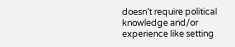doesn’t require political knowledge and/or experience like setting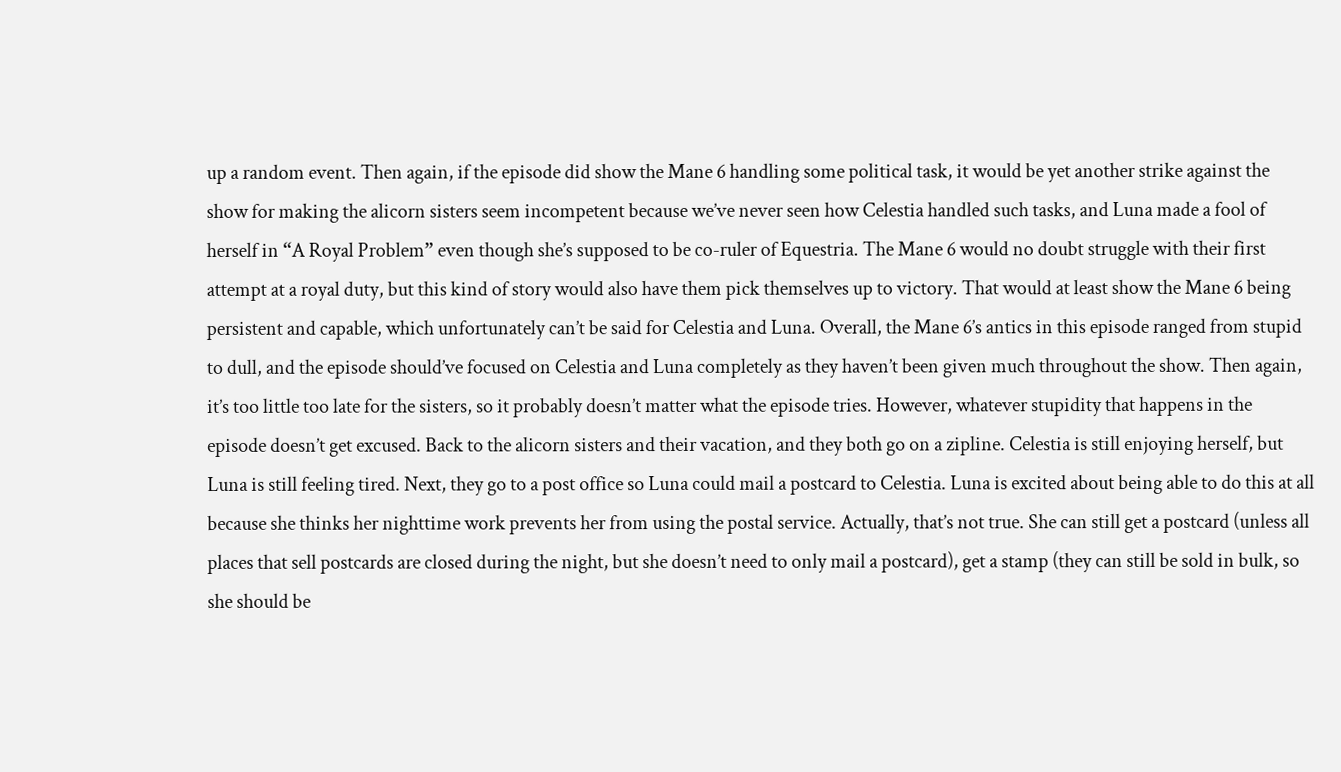up a random event. Then again, if the episode did show the Mane 6 handling some political task, it would be yet another strike against the show for making the alicorn sisters seem incompetent because we’ve never seen how Celestia handled such tasks, and Luna made a fool of herself in “A Royal Problem” even though she’s supposed to be co-ruler of Equestria. The Mane 6 would no doubt struggle with their first attempt at a royal duty, but this kind of story would also have them pick themselves up to victory. That would at least show the Mane 6 being persistent and capable, which unfortunately can’t be said for Celestia and Luna. Overall, the Mane 6’s antics in this episode ranged from stupid to dull, and the episode should’ve focused on Celestia and Luna completely as they haven’t been given much throughout the show. Then again, it’s too little too late for the sisters, so it probably doesn’t matter what the episode tries. However, whatever stupidity that happens in the episode doesn’t get excused. Back to the alicorn sisters and their vacation, and they both go on a zipline. Celestia is still enjoying herself, but Luna is still feeling tired. Next, they go to a post office so Luna could mail a postcard to Celestia. Luna is excited about being able to do this at all because she thinks her nighttime work prevents her from using the postal service. Actually, that’s not true. She can still get a postcard (unless all places that sell postcards are closed during the night, but she doesn’t need to only mail a postcard), get a stamp (they can still be sold in bulk, so she should be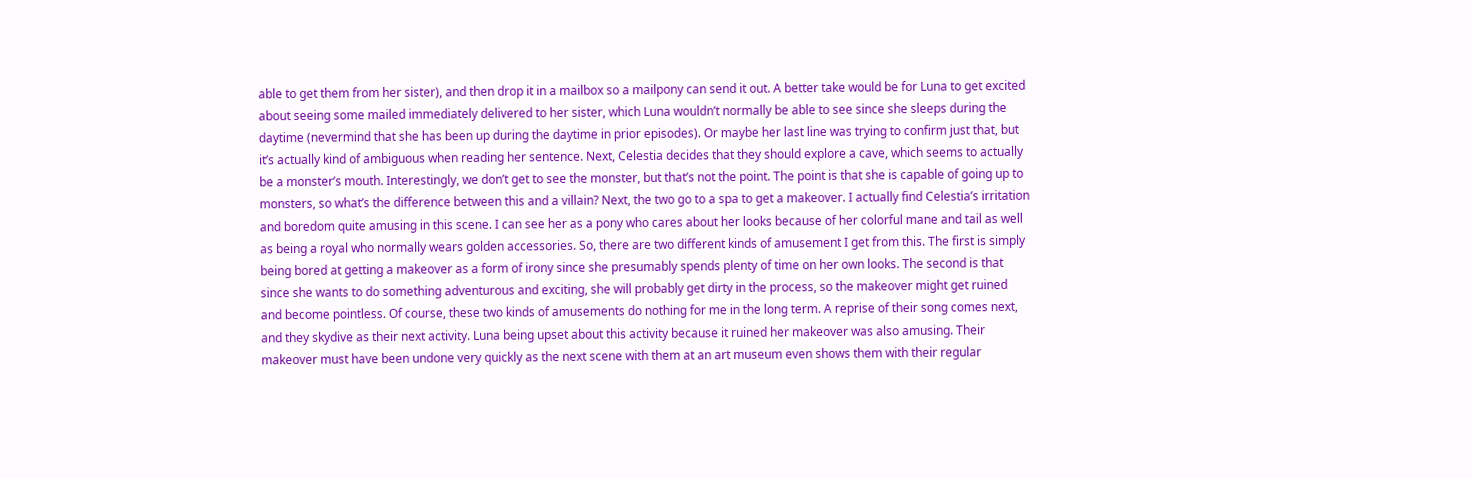able to get them from her sister), and then drop it in a mailbox so a mailpony can send it out. A better take would be for Luna to get excited about seeing some mailed immediately delivered to her sister, which Luna wouldn’t normally be able to see since she sleeps during the daytime (nevermind that she has been up during the daytime in prior episodes). Or maybe her last line was trying to confirm just that, but it’s actually kind of ambiguous when reading her sentence. Next, Celestia decides that they should explore a cave, which seems to actually be a monster’s mouth. Interestingly, we don’t get to see the monster, but that’s not the point. The point is that she is capable of going up to monsters, so what’s the difference between this and a villain? Next, the two go to a spa to get a makeover. I actually find Celestia’s irritation and boredom quite amusing in this scene. I can see her as a pony who cares about her looks because of her colorful mane and tail as well as being a royal who normally wears golden accessories. So, there are two different kinds of amusement I get from this. The first is simply being bored at getting a makeover as a form of irony since she presumably spends plenty of time on her own looks. The second is that since she wants to do something adventurous and exciting, she will probably get dirty in the process, so the makeover might get ruined and become pointless. Of course, these two kinds of amusements do nothing for me in the long term. A reprise of their song comes next, and they skydive as their next activity. Luna being upset about this activity because it ruined her makeover was also amusing. Their makeover must have been undone very quickly as the next scene with them at an art museum even shows them with their regular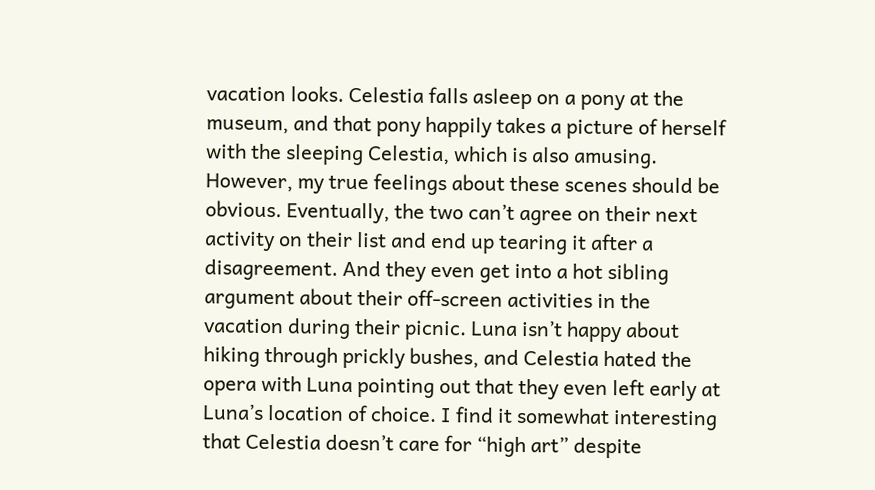vacation looks. Celestia falls asleep on a pony at the museum, and that pony happily takes a picture of herself with the sleeping Celestia, which is also amusing. However, my true feelings about these scenes should be obvious. Eventually, the two can’t agree on their next activity on their list and end up tearing it after a disagreement. And they even get into a hot sibling argument about their off-screen activities in the vacation during their picnic. Luna isn’t happy about hiking through prickly bushes, and Celestia hated the opera with Luna pointing out that they even left early at Luna’s location of choice. I find it somewhat interesting that Celestia doesn’t care for “high art” despite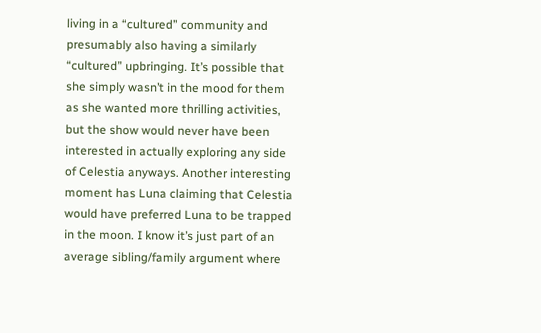living in a “cultured” community and presumably also having a similarly “cultured” upbringing. It’s possible that she simply wasn’t in the mood for them as she wanted more thrilling activities, but the show would never have been interested in actually exploring any side of Celestia anyways. Another interesting moment has Luna claiming that Celestia would have preferred Luna to be trapped in the moon. I know it’s just part of an average sibling/family argument where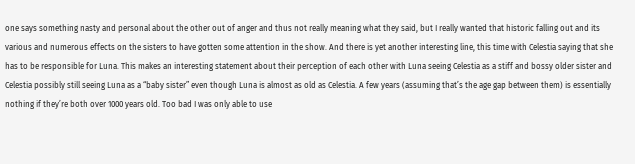one says something nasty and personal about the other out of anger and thus not really meaning what they said, but I really wanted that historic falling out and its various and numerous effects on the sisters to have gotten some attention in the show. And there is yet another interesting line, this time with Celestia saying that she has to be responsible for Luna. This makes an interesting statement about their perception of each other with Luna seeing Celestia as a stiff and bossy older sister and Celestia possibly still seeing Luna as a “baby sister” even though Luna is almost as old as Celestia. A few years (assuming that’s the age gap between them) is essentially nothing if they’re both over 1000 years old. Too bad I was only able to use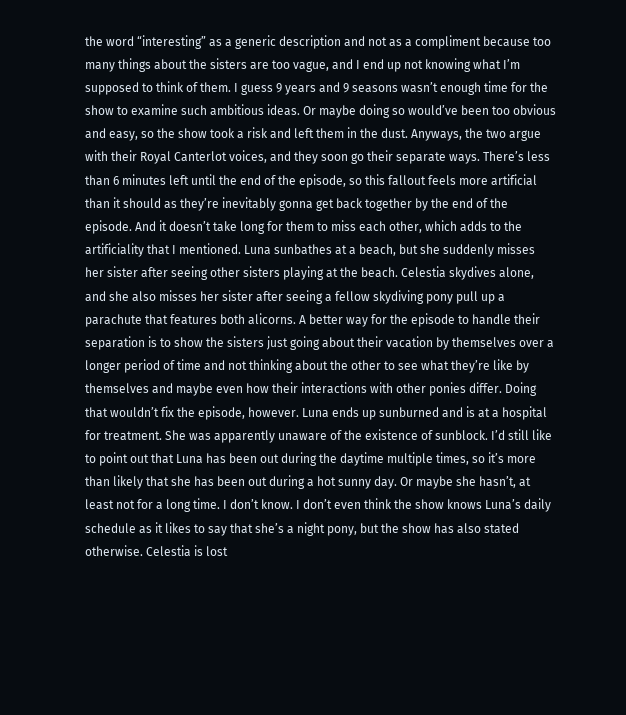the word “interesting” as a generic description and not as a compliment because too many things about the sisters are too vague, and I end up not knowing what I’m supposed to think of them. I guess 9 years and 9 seasons wasn’t enough time for the show to examine such ambitious ideas. Or maybe doing so would’ve been too obvious and easy, so the show took a risk and left them in the dust. Anyways, the two argue with their Royal Canterlot voices, and they soon go their separate ways. There’s less than 6 minutes left until the end of the episode, so this fallout feels more artificial than it should as they’re inevitably gonna get back together by the end of the episode. And it doesn’t take long for them to miss each other, which adds to the artificiality that I mentioned. Luna sunbathes at a beach, but she suddenly misses her sister after seeing other sisters playing at the beach. Celestia skydives alone, and she also misses her sister after seeing a fellow skydiving pony pull up a parachute that features both alicorns. A better way for the episode to handle their separation is to show the sisters just going about their vacation by themselves over a longer period of time and not thinking about the other to see what they’re like by themselves and maybe even how their interactions with other ponies differ. Doing that wouldn’t fix the episode, however. Luna ends up sunburned and is at a hospital for treatment. She was apparently unaware of the existence of sunblock. I’d still like to point out that Luna has been out during the daytime multiple times, so it’s more than likely that she has been out during a hot sunny day. Or maybe she hasn’t, at least not for a long time. I don’t know. I don’t even think the show knows Luna’s daily schedule as it likes to say that she’s a night pony, but the show has also stated otherwise. Celestia is lost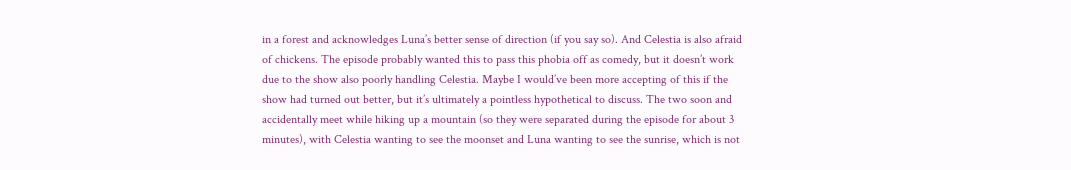in a forest and acknowledges Luna’s better sense of direction (if you say so). And Celestia is also afraid of chickens. The episode probably wanted this to pass this phobia off as comedy, but it doesn’t work due to the show also poorly handling Celestia. Maybe I would’ve been more accepting of this if the show had turned out better, but it’s ultimately a pointless hypothetical to discuss. The two soon and accidentally meet while hiking up a mountain (so they were separated during the episode for about 3 minutes), with Celestia wanting to see the moonset and Luna wanting to see the sunrise, which is not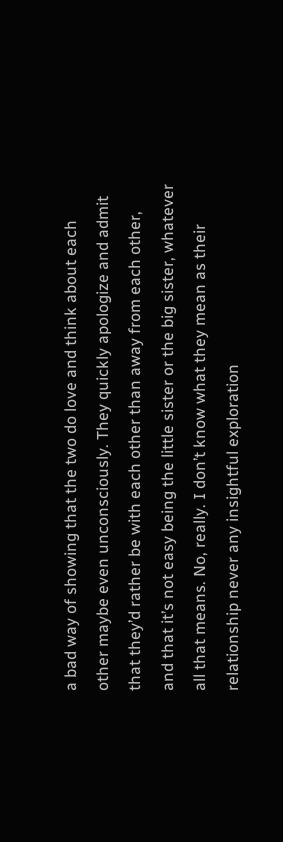a bad way of showing that the two do love and think about each other maybe even unconsciously. They quickly apologize and admit that they’d rather be with each other than away from each other, and that it’s not easy being the little sister or the big sister, whatever all that means. No, really. I don’t know what they mean as their relationship never any insightful exploration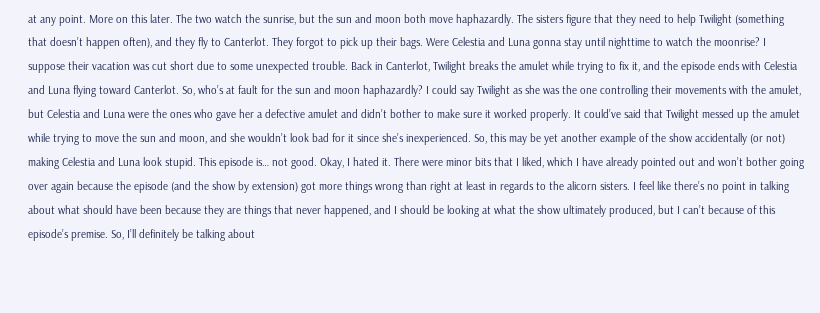at any point. More on this later. The two watch the sunrise, but the sun and moon both move haphazardly. The sisters figure that they need to help Twilight (something that doesn’t happen often), and they fly to Canterlot. They forgot to pick up their bags. Were Celestia and Luna gonna stay until nighttime to watch the moonrise? I suppose their vacation was cut short due to some unexpected trouble. Back in Canterlot, Twilight breaks the amulet while trying to fix it, and the episode ends with Celestia and Luna flying toward Canterlot. So, who’s at fault for the sun and moon haphazardly? I could say Twilight as she was the one controlling their movements with the amulet, but Celestia and Luna were the ones who gave her a defective amulet and didn’t bother to make sure it worked properly. It could’ve said that Twilight messed up the amulet while trying to move the sun and moon, and she wouldn’t look bad for it since she’s inexperienced. So, this may be yet another example of the show accidentally (or not) making Celestia and Luna look stupid. This episode is… not good. Okay, I hated it. There were minor bits that I liked, which I have already pointed out and won’t bother going over again because the episode (and the show by extension) got more things wrong than right at least in regards to the alicorn sisters. I feel like there’s no point in talking about what should have been because they are things that never happened, and I should be looking at what the show ultimately produced, but I can’t because of this episode’s premise. So, I’ll definitely be talking about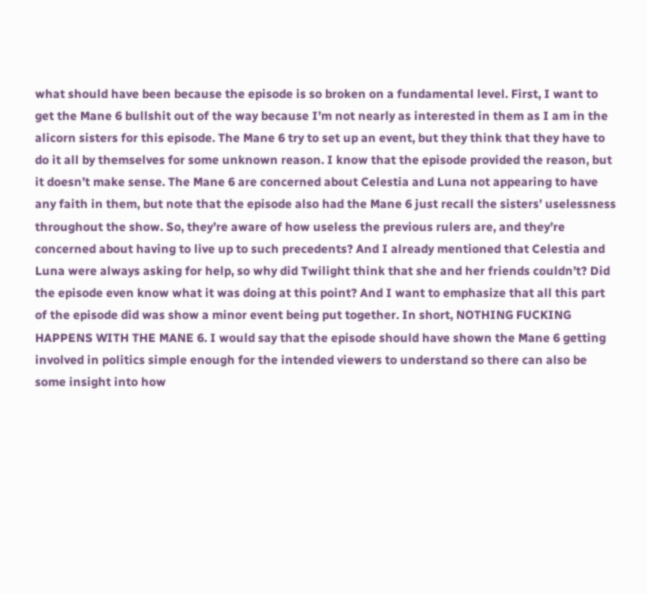what should have been because the episode is so broken on a fundamental level. First, I want to get the Mane 6 bullshit out of the way because I’m not nearly as interested in them as I am in the alicorn sisters for this episode. The Mane 6 try to set up an event, but they think that they have to do it all by themselves for some unknown reason. I know that the episode provided the reason, but it doesn’t make sense. The Mane 6 are concerned about Celestia and Luna not appearing to have any faith in them, but note that the episode also had the Mane 6 just recall the sisters’ uselessness throughout the show. So, they’re aware of how useless the previous rulers are, and they’re concerned about having to live up to such precedents? And I already mentioned that Celestia and Luna were always asking for help, so why did Twilight think that she and her friends couldn’t? Did the episode even know what it was doing at this point? And I want to emphasize that all this part of the episode did was show a minor event being put together. In short, NOTHING FUCKING HAPPENS WITH THE MANE 6. I would say that the episode should have shown the Mane 6 getting involved in politics simple enough for the intended viewers to understand so there can also be some insight into how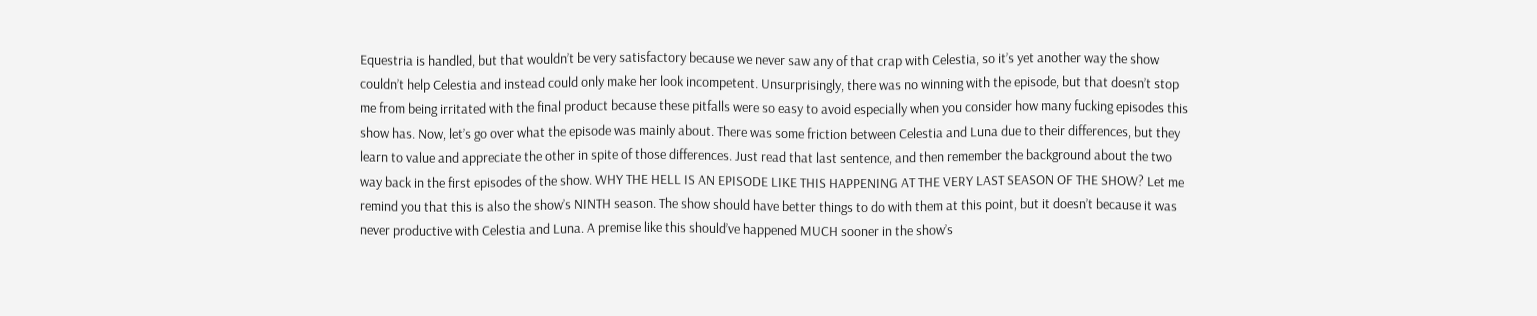Equestria is handled, but that wouldn’t be very satisfactory because we never saw any of that crap with Celestia, so it’s yet another way the show couldn’t help Celestia and instead could only make her look incompetent. Unsurprisingly, there was no winning with the episode, but that doesn’t stop me from being irritated with the final product because these pitfalls were so easy to avoid especially when you consider how many fucking episodes this show has. Now, let’s go over what the episode was mainly about. There was some friction between Celestia and Luna due to their differences, but they learn to value and appreciate the other in spite of those differences. Just read that last sentence, and then remember the background about the two way back in the first episodes of the show. WHY THE HELL IS AN EPISODE LIKE THIS HAPPENING AT THE VERY LAST SEASON OF THE SHOW? Let me remind you that this is also the show’s NINTH season. The show should have better things to do with them at this point, but it doesn’t because it was never productive with Celestia and Luna. A premise like this should’ve happened MUCH sooner in the show’s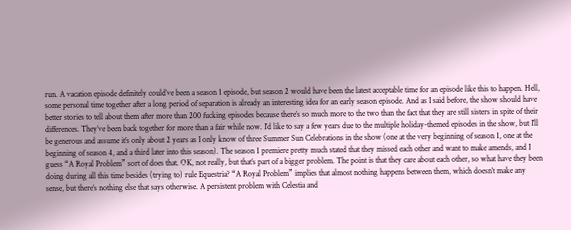run. A vacation episode definitely could’ve been a season 1 episode, but season 2 would have been the latest acceptable time for an episode like this to happen. Hell, some personal time together after a long period of separation is already an interesting idea for an early season episode. And as I said before, the show should have better stories to tell about them after more than 200 fucking episodes because there’s so much more to the two than the fact that they are still sisters in spite of their differences. They’ve been back together for more than a fair while now. I’d like to say a few years due to the multiple holiday-themed episodes in the show, but I’ll be generous and assume it’s only about 2 years as I only know of three Summer Sun Celebrations in the show (one at the very beginning of season 1, one at the beginning of season 4, and a third later into this season). The season 1 premiere pretty much stated that they missed each other and want to make amends, and I guess “A Royal Problem” sort of does that. OK, not really, but that’s part of a bigger problem. The point is that they care about each other, so what have they been doing during all this time besides (trying to) rule Equestria? “A Royal Problem” implies that almost nothing happens between them, which doesn’t make any sense, but there’s nothing else that says otherwise. A persistent problem with Celestia and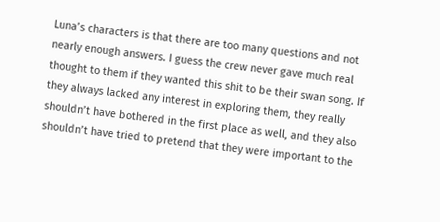Luna’s characters is that there are too many questions and not nearly enough answers. I guess the crew never gave much real thought to them if they wanted this shit to be their swan song. If they always lacked any interest in exploring them, they really shouldn’t have bothered in the first place as well, and they also shouldn’t have tried to pretend that they were important to the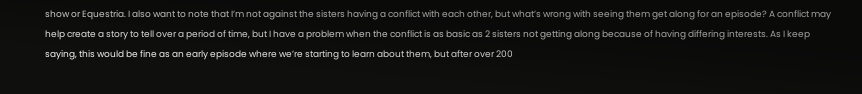show or Equestria. I also want to note that I’m not against the sisters having a conflict with each other, but what’s wrong with seeing them get along for an episode? A conflict may help create a story to tell over a period of time, but I have a problem when the conflict is as basic as 2 sisters not getting along because of having differing interests. As I keep saying, this would be fine as an early episode where we’re starting to learn about them, but after over 200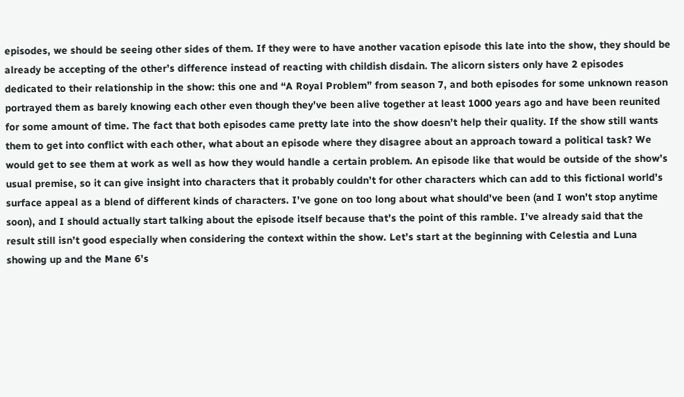episodes, we should be seeing other sides of them. If they were to have another vacation episode this late into the show, they should be already be accepting of the other’s difference instead of reacting with childish disdain. The alicorn sisters only have 2 episodes dedicated to their relationship in the show: this one and “A Royal Problem” from season 7, and both episodes for some unknown reason portrayed them as barely knowing each other even though they’ve been alive together at least 1000 years ago and have been reunited for some amount of time. The fact that both episodes came pretty late into the show doesn’t help their quality. If the show still wants them to get into conflict with each other, what about an episode where they disagree about an approach toward a political task? We would get to see them at work as well as how they would handle a certain problem. An episode like that would be outside of the show’s usual premise, so it can give insight into characters that it probably couldn’t for other characters which can add to this fictional world’s surface appeal as a blend of different kinds of characters. I’ve gone on too long about what should’ve been (and I won’t stop anytime soon), and I should actually start talking about the episode itself because that’s the point of this ramble. I’ve already said that the result still isn’t good especially when considering the context within the show. Let’s start at the beginning with Celestia and Luna showing up and the Mane 6’s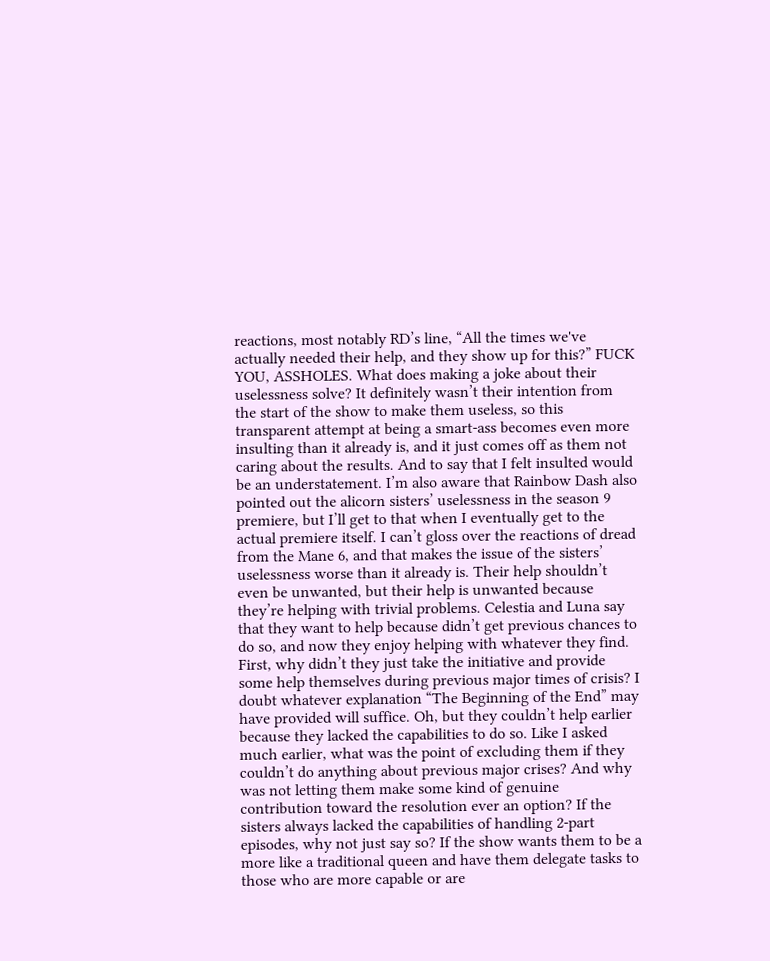reactions, most notably RD’s line, “All the times we've actually needed their help, and they show up for this?” FUCK YOU, ASSHOLES. What does making a joke about their uselessness solve? It definitely wasn’t their intention from the start of the show to make them useless, so this transparent attempt at being a smart-ass becomes even more insulting than it already is, and it just comes off as them not caring about the results. And to say that I felt insulted would be an understatement. I’m also aware that Rainbow Dash also pointed out the alicorn sisters’ uselessness in the season 9 premiere, but I’ll get to that when I eventually get to the actual premiere itself. I can’t gloss over the reactions of dread from the Mane 6, and that makes the issue of the sisters’ uselessness worse than it already is. Their help shouldn’t even be unwanted, but their help is unwanted because they’re helping with trivial problems. Celestia and Luna say that they want to help because didn’t get previous chances to do so, and now they enjoy helping with whatever they find. First, why didn’t they just take the initiative and provide some help themselves during previous major times of crisis? I doubt whatever explanation “The Beginning of the End” may have provided will suffice. Oh, but they couldn’t help earlier because they lacked the capabilities to do so. Like I asked much earlier, what was the point of excluding them if they couldn’t do anything about previous major crises? And why was not letting them make some kind of genuine contribution toward the resolution ever an option? If the sisters always lacked the capabilities of handling 2-part episodes, why not just say so? If the show wants them to be a more like a traditional queen and have them delegate tasks to those who are more capable or are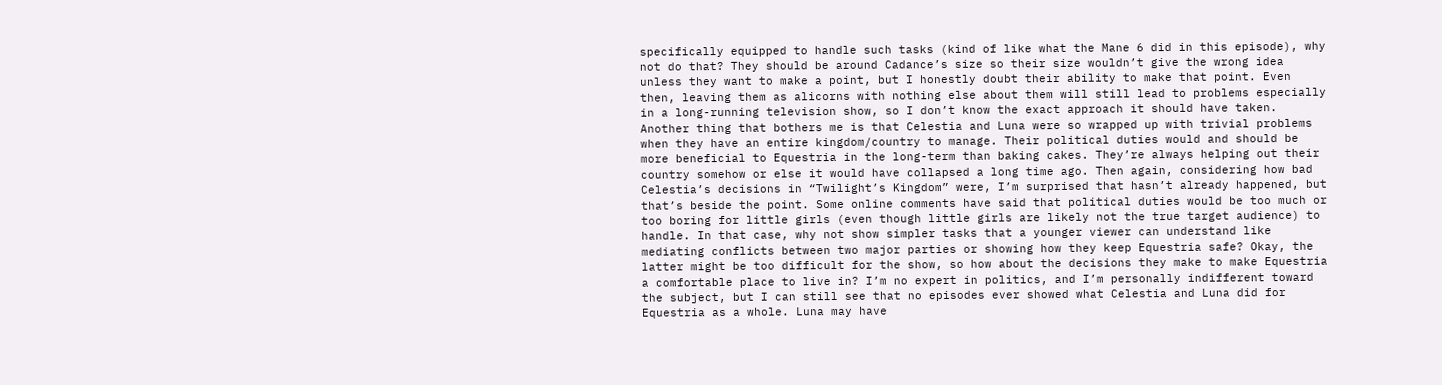specifically equipped to handle such tasks (kind of like what the Mane 6 did in this episode), why not do that? They should be around Cadance’s size so their size wouldn’t give the wrong idea unless they want to make a point, but I honestly doubt their ability to make that point. Even then, leaving them as alicorns with nothing else about them will still lead to problems especially in a long-running television show, so I don’t know the exact approach it should have taken. Another thing that bothers me is that Celestia and Luna were so wrapped up with trivial problems when they have an entire kingdom/country to manage. Their political duties would and should be more beneficial to Equestria in the long-term than baking cakes. They’re always helping out their country somehow or else it would have collapsed a long time ago. Then again, considering how bad Celestia’s decisions in “Twilight’s Kingdom” were, I’m surprised that hasn’t already happened, but that’s beside the point. Some online comments have said that political duties would be too much or too boring for little girls (even though little girls are likely not the true target audience) to handle. In that case, why not show simpler tasks that a younger viewer can understand like mediating conflicts between two major parties or showing how they keep Equestria safe? Okay, the latter might be too difficult for the show, so how about the decisions they make to make Equestria a comfortable place to live in? I’m no expert in politics, and I’m personally indifferent toward the subject, but I can still see that no episodes ever showed what Celestia and Luna did for Equestria as a whole. Luna may have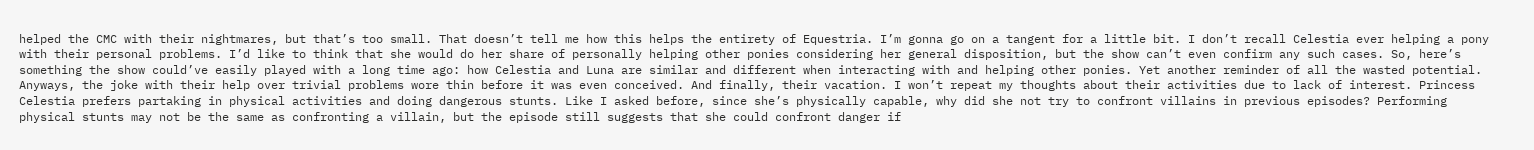helped the CMC with their nightmares, but that’s too small. That doesn’t tell me how this helps the entirety of Equestria. I’m gonna go on a tangent for a little bit. I don’t recall Celestia ever helping a pony with their personal problems. I’d like to think that she would do her share of personally helping other ponies considering her general disposition, but the show can’t even confirm any such cases. So, here’s something the show could’ve easily played with a long time ago: how Celestia and Luna are similar and different when interacting with and helping other ponies. Yet another reminder of all the wasted potential. Anyways, the joke with their help over trivial problems wore thin before it was even conceived. And finally, their vacation. I won’t repeat my thoughts about their activities due to lack of interest. Princess Celestia prefers partaking in physical activities and doing dangerous stunts. Like I asked before, since she’s physically capable, why did she not try to confront villains in previous episodes? Performing physical stunts may not be the same as confronting a villain, but the episode still suggests that she could confront danger if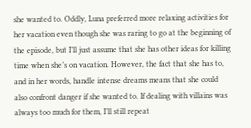she wanted to. Oddly, Luna preferred more relaxing activities for her vacation even though she was raring to go at the beginning of the episode, but I’ll just assume that she has other ideas for killing time when she’s on vacation. However, the fact that she has to, and in her words, handle intense dreams means that she could also confront danger if she wanted to. If dealing with villains was always too much for them, I’ll still repeat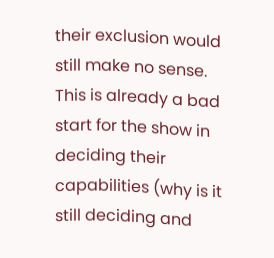their exclusion would still make no sense. This is already a bad start for the show in deciding their capabilities (why is it still deciding and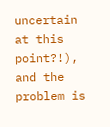uncertain at this point?!), and the problem is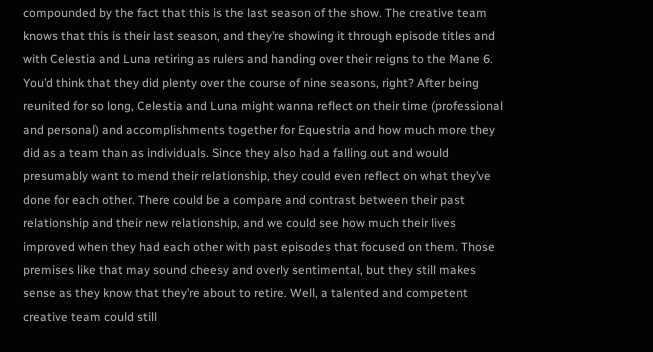compounded by the fact that this is the last season of the show. The creative team knows that this is their last season, and they’re showing it through episode titles and with Celestia and Luna retiring as rulers and handing over their reigns to the Mane 6. You’d think that they did plenty over the course of nine seasons, right? After being reunited for so long, Celestia and Luna might wanna reflect on their time (professional and personal) and accomplishments together for Equestria and how much more they did as a team than as individuals. Since they also had a falling out and would presumably want to mend their relationship, they could even reflect on what they’ve done for each other. There could be a compare and contrast between their past relationship and their new relationship, and we could see how much their lives improved when they had each other with past episodes that focused on them. Those premises like that may sound cheesy and overly sentimental, but they still makes sense as they know that they’re about to retire. Well, a talented and competent creative team could still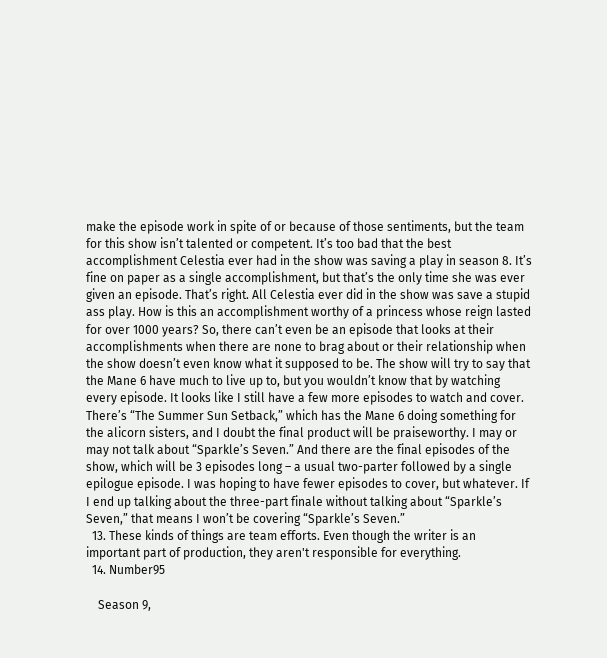make the episode work in spite of or because of those sentiments, but the team for this show isn’t talented or competent. It’s too bad that the best accomplishment Celestia ever had in the show was saving a play in season 8. It’s fine on paper as a single accomplishment, but that’s the only time she was ever given an episode. That’s right. All Celestia ever did in the show was save a stupid ass play. How is this an accomplishment worthy of a princess whose reign lasted for over 1000 years? So, there can’t even be an episode that looks at their accomplishments when there are none to brag about or their relationship when the show doesn’t even know what it supposed to be. The show will try to say that the Mane 6 have much to live up to, but you wouldn’t know that by watching every episode. It looks like I still have a few more episodes to watch and cover. There’s “The Summer Sun Setback,” which has the Mane 6 doing something for the alicorn sisters, and I doubt the final product will be praiseworthy. I may or may not talk about “Sparkle’s Seven.” And there are the final episodes of the show, which will be 3 episodes long – a usual two-parter followed by a single epilogue episode. I was hoping to have fewer episodes to cover, but whatever. If I end up talking about the three-part finale without talking about “Sparkle’s Seven,” that means I won’t be covering “Sparkle’s Seven.”
  13. These kinds of things are team efforts. Even though the writer is an important part of production, they aren't responsible for everything.
  14. Number95

    Season 9,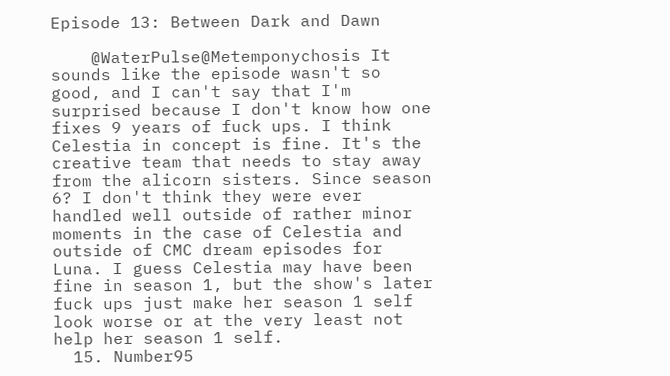Episode 13: Between Dark and Dawn

    @WaterPulse@Metemponychosis It sounds like the episode wasn't so good, and I can't say that I'm surprised because I don't know how one fixes 9 years of fuck ups. I think Celestia in concept is fine. It's the creative team that needs to stay away from the alicorn sisters. Since season 6? I don't think they were ever handled well outside of rather minor moments in the case of Celestia and outside of CMC dream episodes for Luna. I guess Celestia may have been fine in season 1, but the show's later fuck ups just make her season 1 self look worse or at the very least not help her season 1 self.
  15. Number95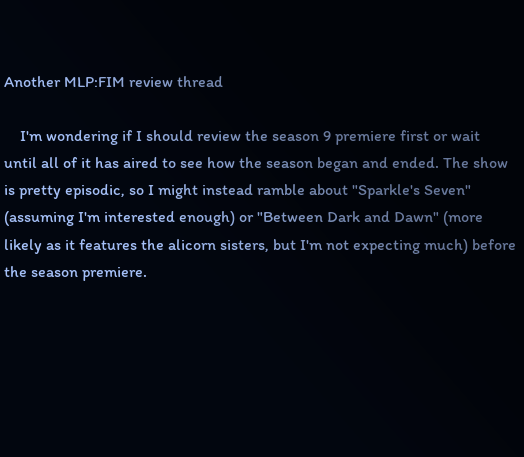Another MLP:FIM review thread

    I'm wondering if I should review the season 9 premiere first or wait until all of it has aired to see how the season began and ended. The show is pretty episodic, so I might instead ramble about "Sparkle's Seven" (assuming I'm interested enough) or "Between Dark and Dawn" (more likely as it features the alicorn sisters, but I'm not expecting much) before the season premiere.